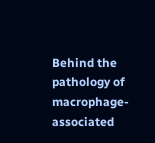Behind the pathology of macrophage-associated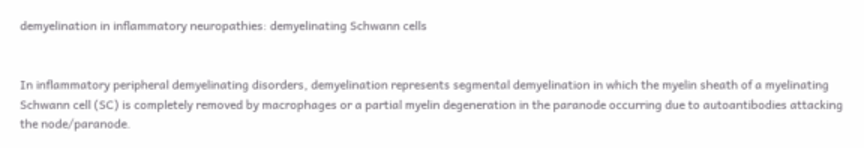demyelination in inflammatory neuropathies: demyelinating Schwann cells


In inflammatory peripheral demyelinating disorders, demyelination represents segmental demyelination in which the myelin sheath of a myelinating Schwann cell (SC) is completely removed by macrophages or a partial myelin degeneration in the paranode occurring due to autoantibodies attacking the node/paranode.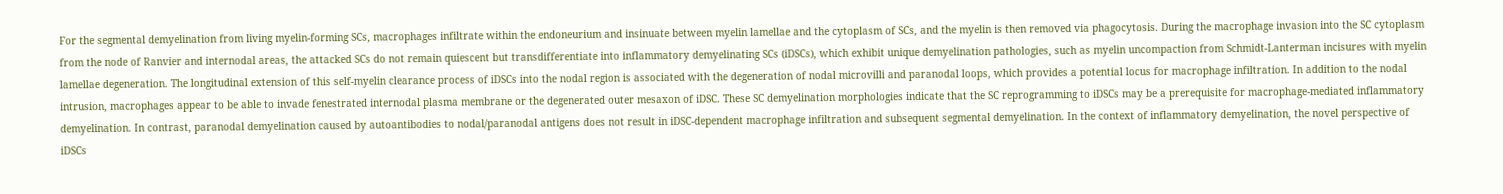For the segmental demyelination from living myelin-forming SCs, macrophages infiltrate within the endoneurium and insinuate between myelin lamellae and the cytoplasm of SCs, and the myelin is then removed via phagocytosis. During the macrophage invasion into the SC cytoplasm from the node of Ranvier and internodal areas, the attacked SCs do not remain quiescent but transdifferentiate into inflammatory demyelinating SCs (iDSCs), which exhibit unique demyelination pathologies, such as myelin uncompaction from Schmidt-Lanterman incisures with myelin lamellae degeneration. The longitudinal extension of this self-myelin clearance process of iDSCs into the nodal region is associated with the degeneration of nodal microvilli and paranodal loops, which provides a potential locus for macrophage infiltration. In addition to the nodal intrusion, macrophages appear to be able to invade fenestrated internodal plasma membrane or the degenerated outer mesaxon of iDSC. These SC demyelination morphologies indicate that the SC reprogramming to iDSCs may be a prerequisite for macrophage-mediated inflammatory demyelination. In contrast, paranodal demyelination caused by autoantibodies to nodal/paranodal antigens does not result in iDSC-dependent macrophage infiltration and subsequent segmental demyelination. In the context of inflammatory demyelination, the novel perspective of iDSCs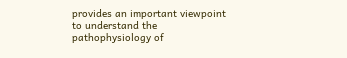provides an important viewpoint to understand the pathophysiology of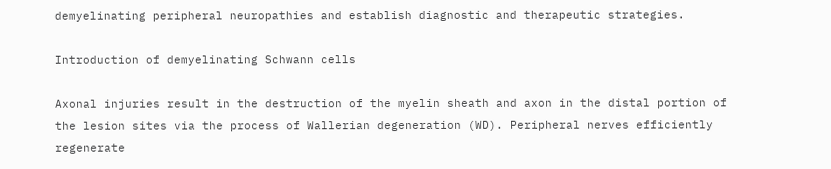demyelinating peripheral neuropathies and establish diagnostic and therapeutic strategies.

Introduction of demyelinating Schwann cells

Axonal injuries result in the destruction of the myelin sheath and axon in the distal portion of the lesion sites via the process of Wallerian degeneration (WD). Peripheral nerves efficiently regenerate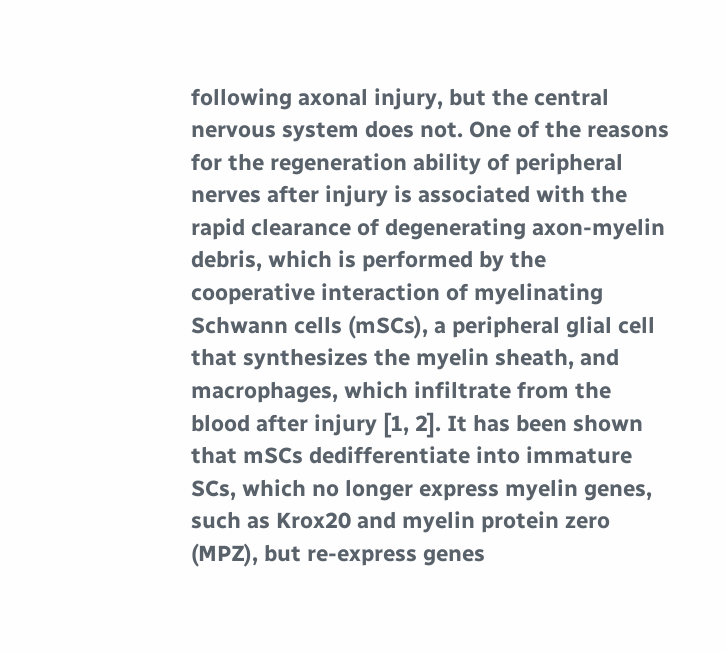following axonal injury, but the central nervous system does not. One of the reasons for the regeneration ability of peripheral nerves after injury is associated with the rapid clearance of degenerating axon-myelin debris, which is performed by the cooperative interaction of myelinating Schwann cells (mSCs), a peripheral glial cell that synthesizes the myelin sheath, and macrophages, which infiltrate from the blood after injury [1, 2]. It has been shown that mSCs dedifferentiate into immature SCs, which no longer express myelin genes, such as Krox20 and myelin protein zero (MPZ), but re-express genes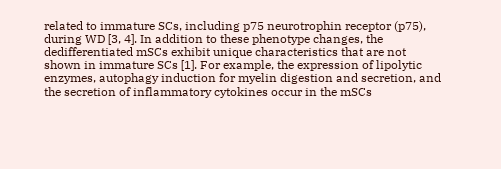related to immature SCs, including p75 neurotrophin receptor (p75), during WD [3, 4]. In addition to these phenotype changes, the dedifferentiated mSCs exhibit unique characteristics that are not shown in immature SCs [1]. For example, the expression of lipolytic enzymes, autophagy induction for myelin digestion and secretion, and the secretion of inflammatory cytokines occur in the mSCs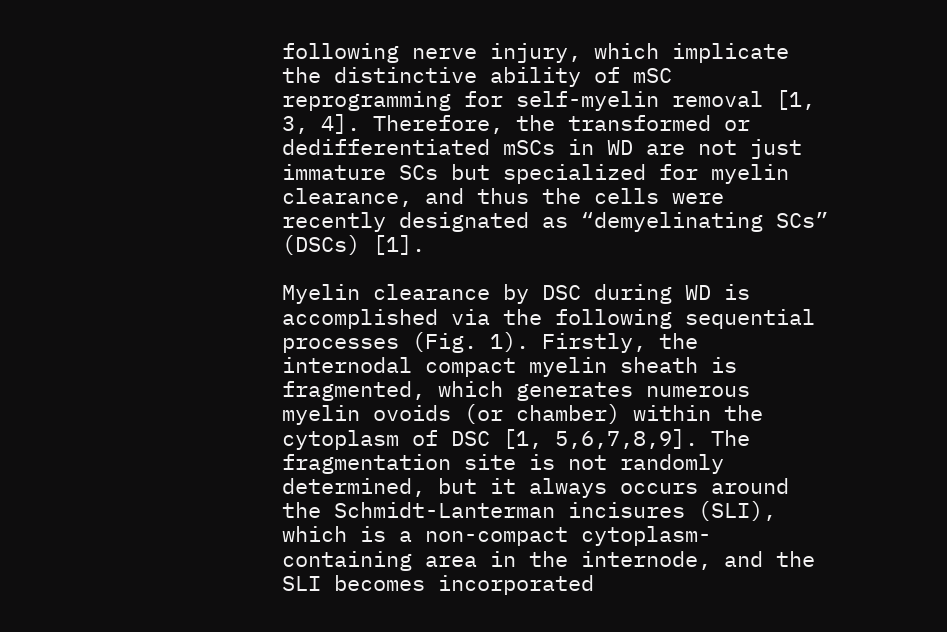following nerve injury, which implicate the distinctive ability of mSC reprogramming for self-myelin removal [1, 3, 4]. Therefore, the transformed or dedifferentiated mSCs in WD are not just immature SCs but specialized for myelin clearance, and thus the cells were recently designated as “demyelinating SCs” (DSCs) [1].

Myelin clearance by DSC during WD is accomplished via the following sequential processes (Fig. 1). Firstly, the internodal compact myelin sheath is fragmented, which generates numerous myelin ovoids (or chamber) within the cytoplasm of DSC [1, 5,6,7,8,9]. The fragmentation site is not randomly determined, but it always occurs around the Schmidt-Lanterman incisures (SLI), which is a non-compact cytoplasm-containing area in the internode, and the SLI becomes incorporated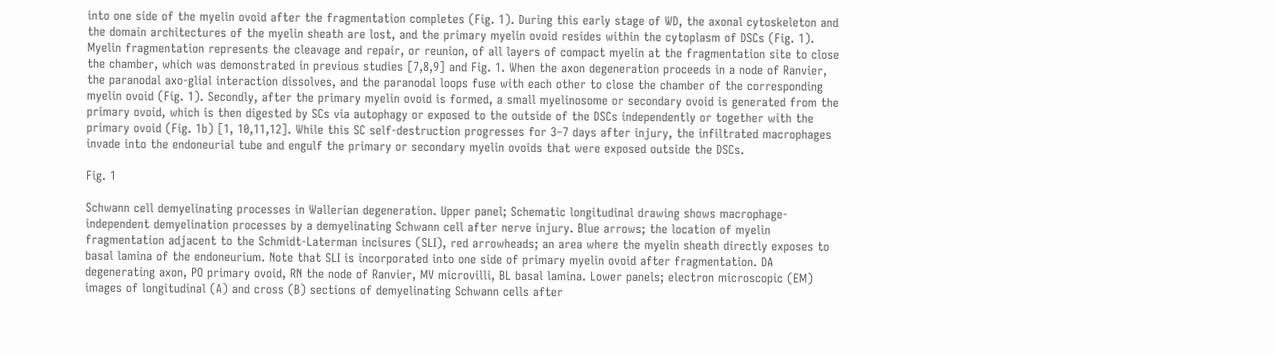into one side of the myelin ovoid after the fragmentation completes (Fig. 1). During this early stage of WD, the axonal cytoskeleton and the domain architectures of the myelin sheath are lost, and the primary myelin ovoid resides within the cytoplasm of DSCs (Fig. 1). Myelin fragmentation represents the cleavage and repair, or reunion, of all layers of compact myelin at the fragmentation site to close the chamber, which was demonstrated in previous studies [7,8,9] and Fig. 1. When the axon degeneration proceeds in a node of Ranvier, the paranodal axo-glial interaction dissolves, and the paranodal loops fuse with each other to close the chamber of the corresponding myelin ovoid (Fig. 1). Secondly, after the primary myelin ovoid is formed, a small myelinosome or secondary ovoid is generated from the primary ovoid, which is then digested by SCs via autophagy or exposed to the outside of the DSCs independently or together with the primary ovoid (Fig. 1b) [1, 10,11,12]. While this SC self-destruction progresses for 3–7 days after injury, the infiltrated macrophages invade into the endoneurial tube and engulf the primary or secondary myelin ovoids that were exposed outside the DSCs.

Fig. 1

Schwann cell demyelinating processes in Wallerian degeneration. Upper panel; Schematic longitudinal drawing shows macrophage-independent demyelination processes by a demyelinating Schwann cell after nerve injury. Blue arrows; the location of myelin fragmentation adjacent to the Schmidt-Laterman incisures (SLI), red arrowheads; an area where the myelin sheath directly exposes to basal lamina of the endoneurium. Note that SLI is incorporated into one side of primary myelin ovoid after fragmentation. DA degenerating axon, PO primary ovoid, RN the node of Ranvier, MV microvilli, BL basal lamina. Lower panels; electron microscopic (EM) images of longitudinal (A) and cross (B) sections of demyelinating Schwann cells after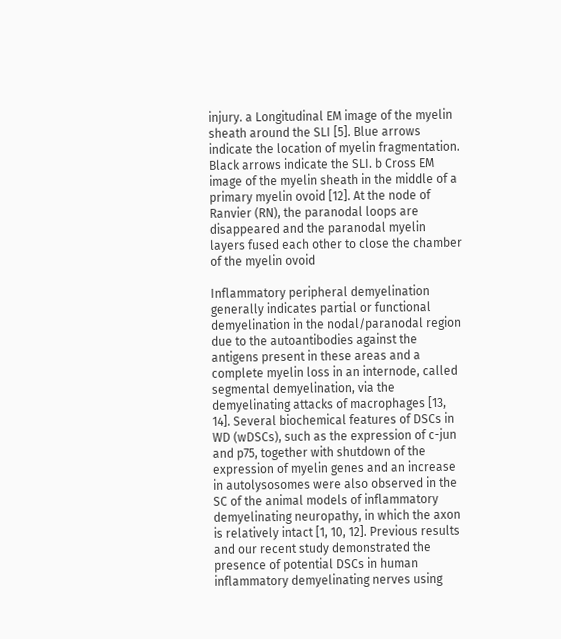injury. a Longitudinal EM image of the myelin sheath around the SLI [5]. Blue arrows indicate the location of myelin fragmentation. Black arrows indicate the SLI. b Cross EM image of the myelin sheath in the middle of a primary myelin ovoid [12]. At the node of Ranvier (RN), the paranodal loops are disappeared and the paranodal myelin layers fused each other to close the chamber of the myelin ovoid

Inflammatory peripheral demyelination generally indicates partial or functional demyelination in the nodal/paranodal region due to the autoantibodies against the antigens present in these areas and a complete myelin loss in an internode, called segmental demyelination, via the demyelinating attacks of macrophages [13, 14]. Several biochemical features of DSCs in WD (wDSCs), such as the expression of c-jun and p75, together with shutdown of the expression of myelin genes and an increase in autolysosomes were also observed in the SC of the animal models of inflammatory demyelinating neuropathy, in which the axon is relatively intact [1, 10, 12]. Previous results and our recent study demonstrated the presence of potential DSCs in human inflammatory demyelinating nerves using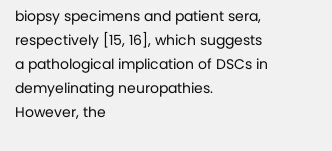biopsy specimens and patient sera, respectively [15, 16], which suggests a pathological implication of DSCs in demyelinating neuropathies. However, the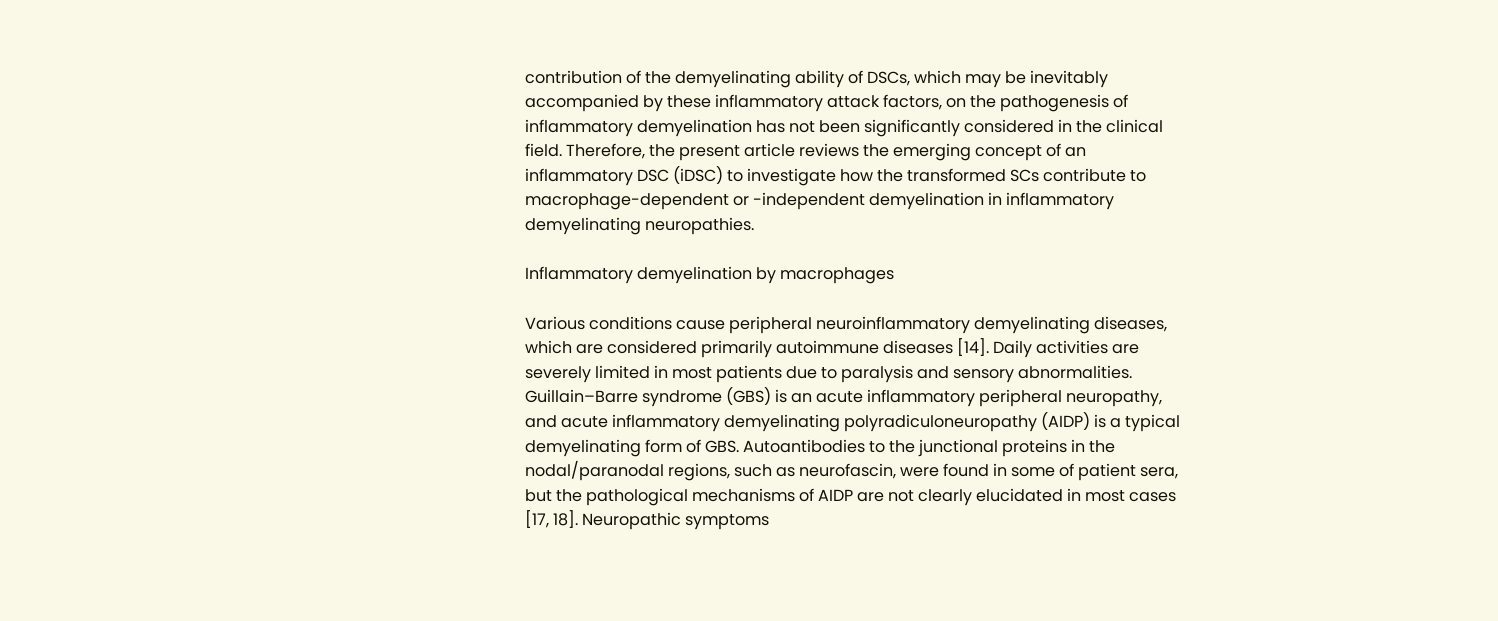contribution of the demyelinating ability of DSCs, which may be inevitably accompanied by these inflammatory attack factors, on the pathogenesis of inflammatory demyelination has not been significantly considered in the clinical field. Therefore, the present article reviews the emerging concept of an inflammatory DSC (iDSC) to investigate how the transformed SCs contribute to macrophage-dependent or -independent demyelination in inflammatory demyelinating neuropathies.

Inflammatory demyelination by macrophages

Various conditions cause peripheral neuroinflammatory demyelinating diseases, which are considered primarily autoimmune diseases [14]. Daily activities are severely limited in most patients due to paralysis and sensory abnormalities. Guillain–Barre syndrome (GBS) is an acute inflammatory peripheral neuropathy, and acute inflammatory demyelinating polyradiculoneuropathy (AIDP) is a typical demyelinating form of GBS. Autoantibodies to the junctional proteins in the nodal/paranodal regions, such as neurofascin, were found in some of patient sera, but the pathological mechanisms of AIDP are not clearly elucidated in most cases [17, 18]. Neuropathic symptoms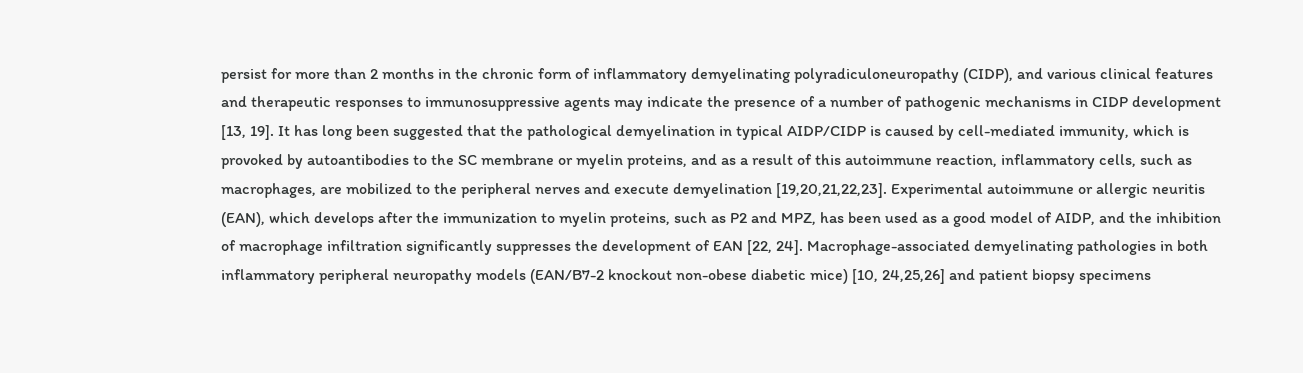persist for more than 2 months in the chronic form of inflammatory demyelinating polyradiculoneuropathy (CIDP), and various clinical features and therapeutic responses to immunosuppressive agents may indicate the presence of a number of pathogenic mechanisms in CIDP development [13, 19]. It has long been suggested that the pathological demyelination in typical AIDP/CIDP is caused by cell-mediated immunity, which is provoked by autoantibodies to the SC membrane or myelin proteins, and as a result of this autoimmune reaction, inflammatory cells, such as macrophages, are mobilized to the peripheral nerves and execute demyelination [19,20,21,22,23]. Experimental autoimmune or allergic neuritis (EAN), which develops after the immunization to myelin proteins, such as P2 and MPZ, has been used as a good model of AIDP, and the inhibition of macrophage infiltration significantly suppresses the development of EAN [22, 24]. Macrophage-associated demyelinating pathologies in both inflammatory peripheral neuropathy models (EAN/B7-2 knockout non-obese diabetic mice) [10, 24,25,26] and patient biopsy specimens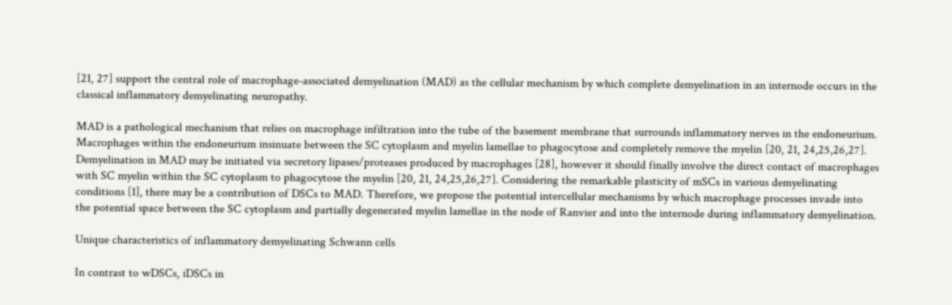[21, 27] support the central role of macrophage-associated demyelination (MAD) as the cellular mechanism by which complete demyelination in an internode occurs in the classical inflammatory demyelinating neuropathy.

MAD is a pathological mechanism that relies on macrophage infiltration into the tube of the basement membrane that surrounds inflammatory nerves in the endoneurium. Macrophages within the endoneurium insinuate between the SC cytoplasm and myelin lamellae to phagocytose and completely remove the myelin [20, 21, 24,25,26,27]. Demyelination in MAD may be initiated via secretory lipases/proteases produced by macrophages [28], however it should finally involve the direct contact of macrophages with SC myelin within the SC cytoplasm to phagocytose the myelin [20, 21, 24,25,26,27]. Considering the remarkable plasticity of mSCs in various demyelinating conditions [1], there may be a contribution of DSCs to MAD. Therefore, we propose the potential intercellular mechanisms by which macrophage processes invade into the potential space between the SC cytoplasm and partially degenerated myelin lamellae in the node of Ranvier and into the internode during inflammatory demyelination.

Unique characteristics of inflammatory demyelinating Schwann cells

In contrast to wDSCs, iDSCs in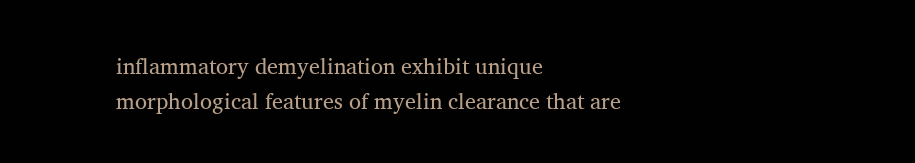inflammatory demyelination exhibit unique morphological features of myelin clearance that are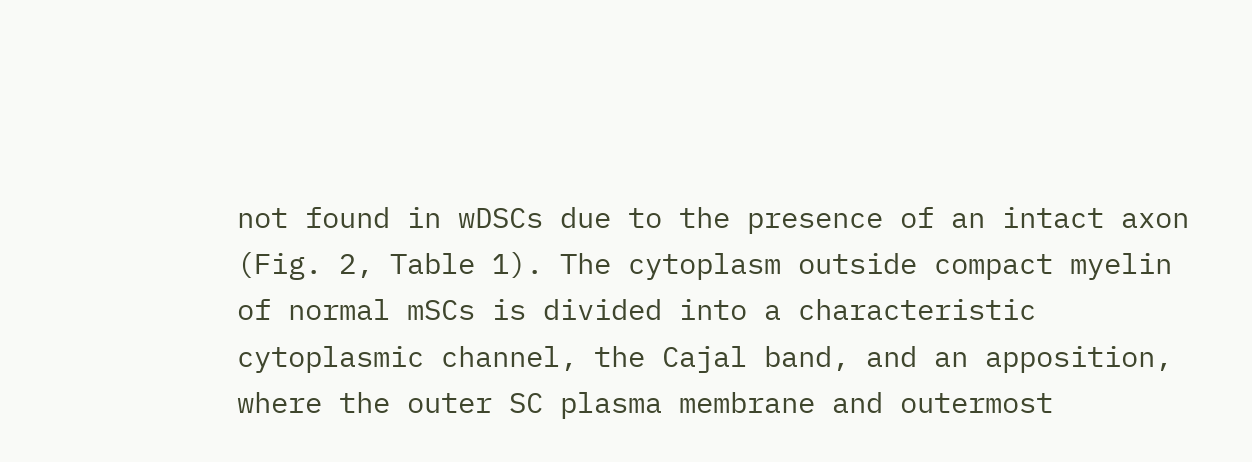not found in wDSCs due to the presence of an intact axon (Fig. 2, Table 1). The cytoplasm outside compact myelin of normal mSCs is divided into a characteristic cytoplasmic channel, the Cajal band, and an apposition, where the outer SC plasma membrane and outermost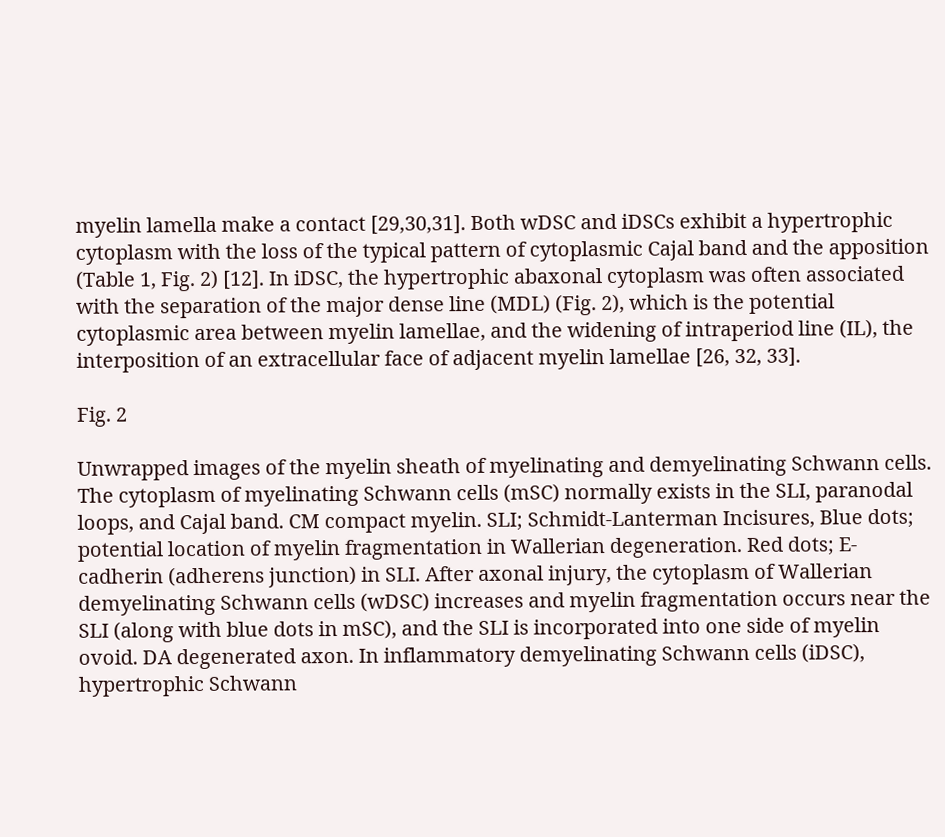myelin lamella make a contact [29,30,31]. Both wDSC and iDSCs exhibit a hypertrophic cytoplasm with the loss of the typical pattern of cytoplasmic Cajal band and the apposition (Table 1, Fig. 2) [12]. In iDSC, the hypertrophic abaxonal cytoplasm was often associated with the separation of the major dense line (MDL) (Fig. 2), which is the potential cytoplasmic area between myelin lamellae, and the widening of intraperiod line (IL), the interposition of an extracellular face of adjacent myelin lamellae [26, 32, 33].

Fig. 2

Unwrapped images of the myelin sheath of myelinating and demyelinating Schwann cells. The cytoplasm of myelinating Schwann cells (mSC) normally exists in the SLI, paranodal loops, and Cajal band. CM compact myelin. SLI; Schmidt-Lanterman Incisures, Blue dots; potential location of myelin fragmentation in Wallerian degeneration. Red dots; E-cadherin (adherens junction) in SLI. After axonal injury, the cytoplasm of Wallerian demyelinating Schwann cells (wDSC) increases and myelin fragmentation occurs near the SLI (along with blue dots in mSC), and the SLI is incorporated into one side of myelin ovoid. DA degenerated axon. In inflammatory demyelinating Schwann cells (iDSC), hypertrophic Schwann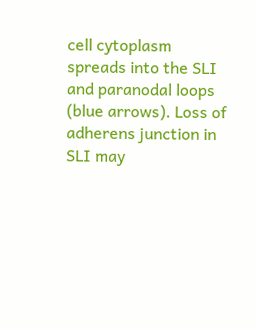cell cytoplasm spreads into the SLI and paranodal loops (blue arrows). Loss of adherens junction in SLI may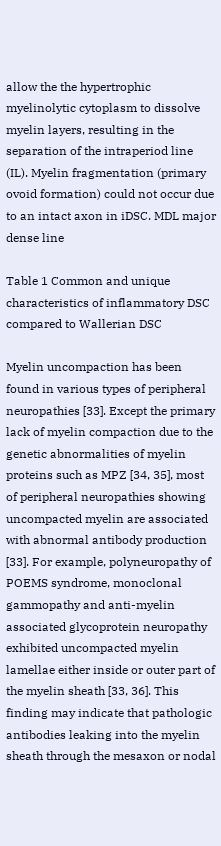allow the the hypertrophic myelinolytic cytoplasm to dissolve myelin layers, resulting in the separation of the intraperiod line (IL). Myelin fragmentation (primary ovoid formation) could not occur due to an intact axon in iDSC. MDL major dense line

Table 1 Common and unique characteristics of inflammatory DSC compared to Wallerian DSC

Myelin uncompaction has been found in various types of peripheral neuropathies [33]. Except the primary lack of myelin compaction due to the genetic abnormalities of myelin proteins such as MPZ [34, 35], most of peripheral neuropathies showing uncompacted myelin are associated with abnormal antibody production [33]. For example, polyneuropathy of POEMS syndrome, monoclonal gammopathy and anti-myelin associated glycoprotein neuropathy exhibited uncompacted myelin lamellae either inside or outer part of the myelin sheath [33, 36]. This finding may indicate that pathologic antibodies leaking into the myelin sheath through the mesaxon or nodal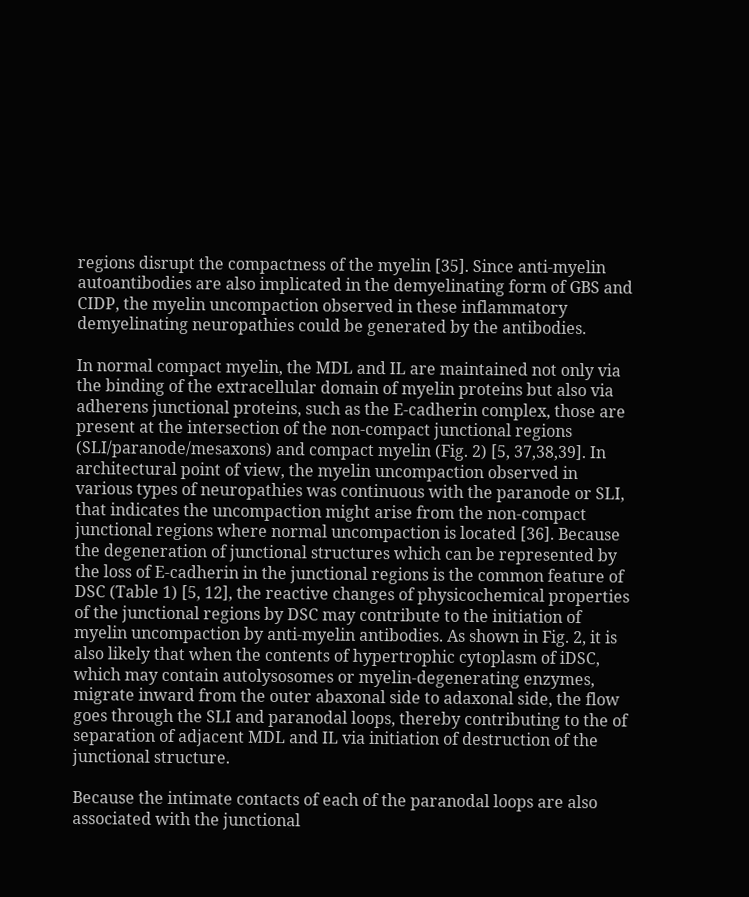regions disrupt the compactness of the myelin [35]. Since anti-myelin autoantibodies are also implicated in the demyelinating form of GBS and CIDP, the myelin uncompaction observed in these inflammatory demyelinating neuropathies could be generated by the antibodies.

In normal compact myelin, the MDL and IL are maintained not only via the binding of the extracellular domain of myelin proteins but also via adherens junctional proteins, such as the E-cadherin complex, those are present at the intersection of the non-compact junctional regions (SLI/paranode/mesaxons) and compact myelin (Fig. 2) [5, 37,38,39]. In architectural point of view, the myelin uncompaction observed in various types of neuropathies was continuous with the paranode or SLI, that indicates the uncompaction might arise from the non-compact junctional regions where normal uncompaction is located [36]. Because the degeneration of junctional structures which can be represented by the loss of E-cadherin in the junctional regions is the common feature of DSC (Table 1) [5, 12], the reactive changes of physicochemical properties of the junctional regions by DSC may contribute to the initiation of myelin uncompaction by anti-myelin antibodies. As shown in Fig. 2, it is also likely that when the contents of hypertrophic cytoplasm of iDSC, which may contain autolysosomes or myelin-degenerating enzymes, migrate inward from the outer abaxonal side to adaxonal side, the flow goes through the SLI and paranodal loops, thereby contributing to the of separation of adjacent MDL and IL via initiation of destruction of the junctional structure.

Because the intimate contacts of each of the paranodal loops are also associated with the junctional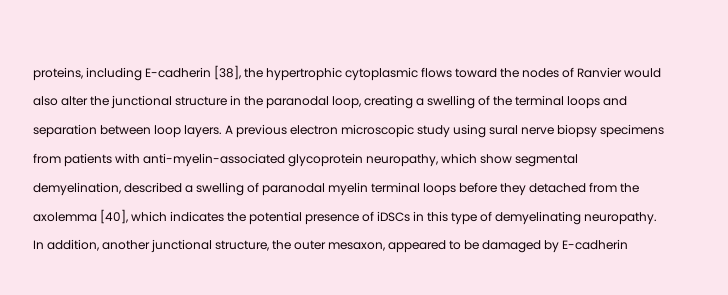proteins, including E-cadherin [38], the hypertrophic cytoplasmic flows toward the nodes of Ranvier would also alter the junctional structure in the paranodal loop, creating a swelling of the terminal loops and separation between loop layers. A previous electron microscopic study using sural nerve biopsy specimens from patients with anti-myelin-associated glycoprotein neuropathy, which show segmental demyelination, described a swelling of paranodal myelin terminal loops before they detached from the axolemma [40], which indicates the potential presence of iDSCs in this type of demyelinating neuropathy. In addition, another junctional structure, the outer mesaxon, appeared to be damaged by E-cadherin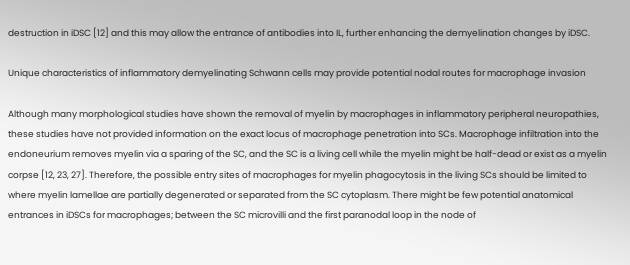destruction in iDSC [12] and this may allow the entrance of antibodies into IL, further enhancing the demyelination changes by iDSC.

Unique characteristics of inflammatory demyelinating Schwann cells may provide potential nodal routes for macrophage invasion

Although many morphological studies have shown the removal of myelin by macrophages in inflammatory peripheral neuropathies, these studies have not provided information on the exact locus of macrophage penetration into SCs. Macrophage infiltration into the endoneurium removes myelin via a sparing of the SC, and the SC is a living cell while the myelin might be half-dead or exist as a myelin corpse [12, 23, 27]. Therefore, the possible entry sites of macrophages for myelin phagocytosis in the living SCs should be limited to where myelin lamellae are partially degenerated or separated from the SC cytoplasm. There might be few potential anatomical entrances in iDSCs for macrophages; between the SC microvilli and the first paranodal loop in the node of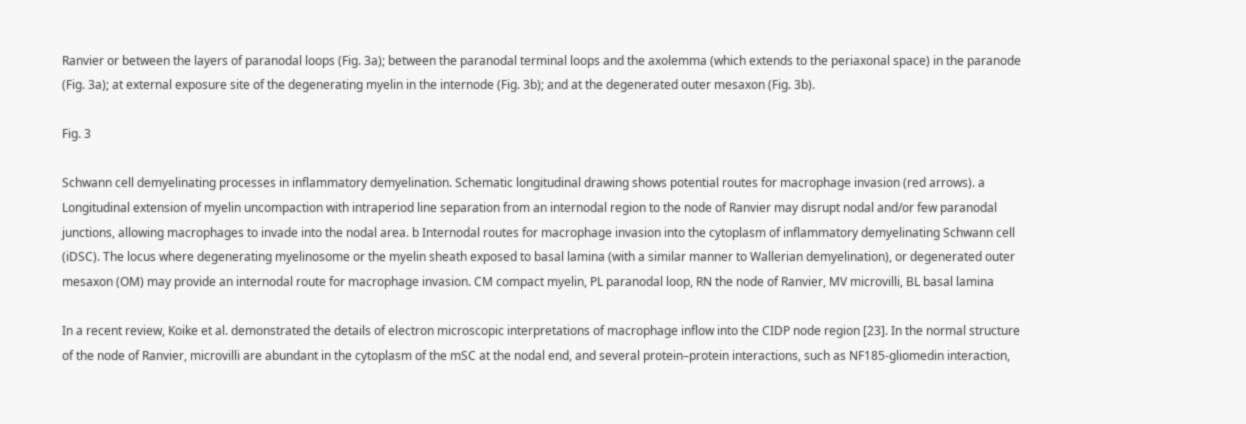Ranvier or between the layers of paranodal loops (Fig. 3a); between the paranodal terminal loops and the axolemma (which extends to the periaxonal space) in the paranode (Fig. 3a); at external exposure site of the degenerating myelin in the internode (Fig. 3b); and at the degenerated outer mesaxon (Fig. 3b).

Fig. 3

Schwann cell demyelinating processes in inflammatory demyelination. Schematic longitudinal drawing shows potential routes for macrophage invasion (red arrows). a Longitudinal extension of myelin uncompaction with intraperiod line separation from an internodal region to the node of Ranvier may disrupt nodal and/or few paranodal junctions, allowing macrophages to invade into the nodal area. b Internodal routes for macrophage invasion into the cytoplasm of inflammatory demyelinating Schwann cell (iDSC). The locus where degenerating myelinosome or the myelin sheath exposed to basal lamina (with a similar manner to Wallerian demyelination), or degenerated outer mesaxon (OM) may provide an internodal route for macrophage invasion. CM compact myelin, PL paranodal loop, RN the node of Ranvier, MV microvilli, BL basal lamina

In a recent review, Koike et al. demonstrated the details of electron microscopic interpretations of macrophage inflow into the CIDP node region [23]. In the normal structure of the node of Ranvier, microvilli are abundant in the cytoplasm of the mSC at the nodal end, and several protein–protein interactions, such as NF185-gliomedin interaction,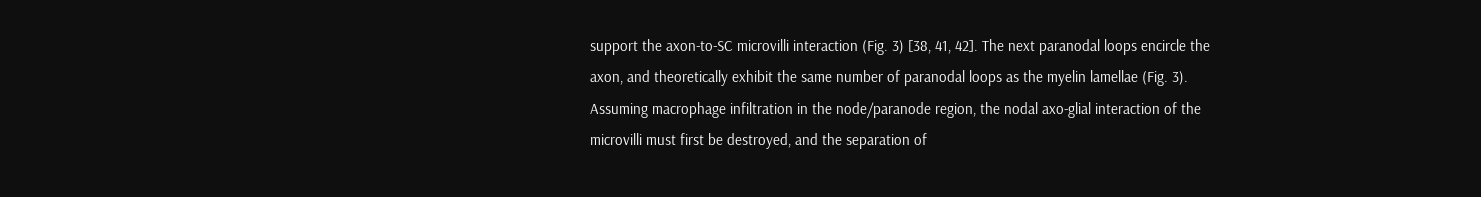support the axon-to-SC microvilli interaction (Fig. 3) [38, 41, 42]. The next paranodal loops encircle the axon, and theoretically exhibit the same number of paranodal loops as the myelin lamellae (Fig. 3). Assuming macrophage infiltration in the node/paranode region, the nodal axo-glial interaction of the microvilli must first be destroyed, and the separation of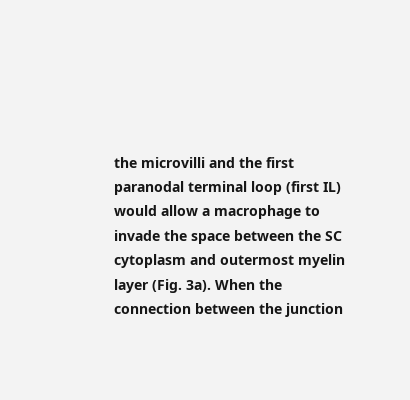the microvilli and the first paranodal terminal loop (first IL) would allow a macrophage to invade the space between the SC cytoplasm and outermost myelin layer (Fig. 3a). When the connection between the junction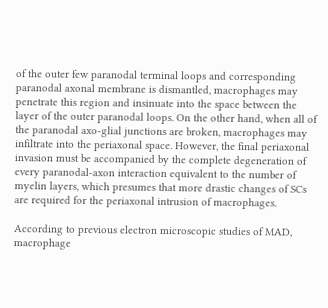of the outer few paranodal terminal loops and corresponding paranodal axonal membrane is dismantled, macrophages may penetrate this region and insinuate into the space between the layer of the outer paranodal loops. On the other hand, when all of the paranodal axo-glial junctions are broken, macrophages may infiltrate into the periaxonal space. However, the final periaxonal invasion must be accompanied by the complete degeneration of every paranodal-axon interaction equivalent to the number of myelin layers, which presumes that more drastic changes of SCs are required for the periaxonal intrusion of macrophages.

According to previous electron microscopic studies of MAD, macrophage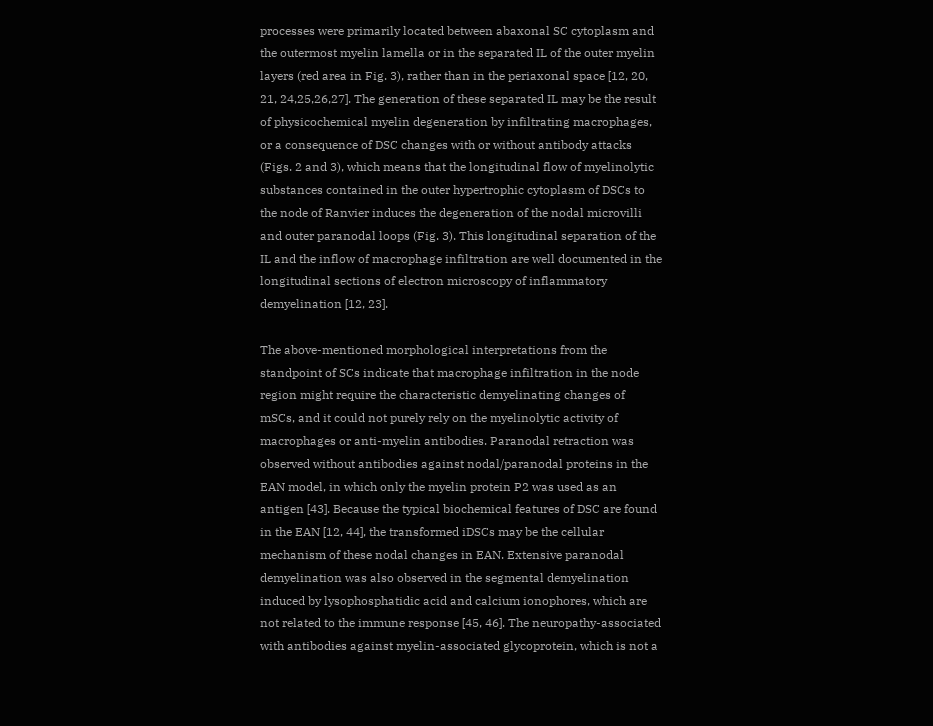processes were primarily located between abaxonal SC cytoplasm and the outermost myelin lamella or in the separated IL of the outer myelin layers (red area in Fig. 3), rather than in the periaxonal space [12, 20, 21, 24,25,26,27]. The generation of these separated IL may be the result of physicochemical myelin degeneration by infiltrating macrophages, or a consequence of DSC changes with or without antibody attacks (Figs. 2 and 3), which means that the longitudinal flow of myelinolytic substances contained in the outer hypertrophic cytoplasm of DSCs to the node of Ranvier induces the degeneration of the nodal microvilli and outer paranodal loops (Fig. 3). This longitudinal separation of the IL and the inflow of macrophage infiltration are well documented in the longitudinal sections of electron microscopy of inflammatory demyelination [12, 23].

The above-mentioned morphological interpretations from the standpoint of SCs indicate that macrophage infiltration in the node region might require the characteristic demyelinating changes of mSCs, and it could not purely rely on the myelinolytic activity of macrophages or anti-myelin antibodies. Paranodal retraction was observed without antibodies against nodal/paranodal proteins in the EAN model, in which only the myelin protein P2 was used as an antigen [43]. Because the typical biochemical features of DSC are found in the EAN [12, 44], the transformed iDSCs may be the cellular mechanism of these nodal changes in EAN. Extensive paranodal demyelination was also observed in the segmental demyelination induced by lysophosphatidic acid and calcium ionophores, which are not related to the immune response [45, 46]. The neuropathy-associated with antibodies against myelin-associated glycoprotein, which is not a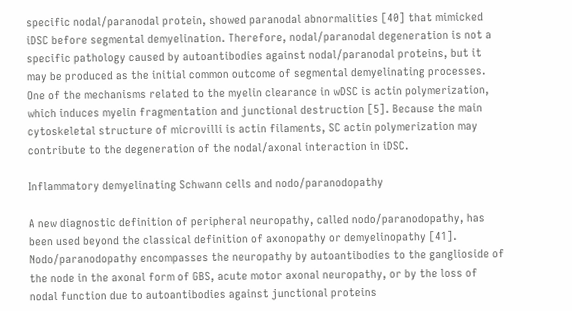specific nodal/paranodal protein, showed paranodal abnormalities [40] that mimicked iDSC before segmental demyelination. Therefore, nodal/paranodal degeneration is not a specific pathology caused by autoantibodies against nodal/paranodal proteins, but it may be produced as the initial common outcome of segmental demyelinating processes. One of the mechanisms related to the myelin clearance in wDSC is actin polymerization, which induces myelin fragmentation and junctional destruction [5]. Because the main cytoskeletal structure of microvilli is actin filaments, SC actin polymerization may contribute to the degeneration of the nodal/axonal interaction in iDSC.

Inflammatory demyelinating Schwann cells and nodo/paranodopathy

A new diagnostic definition of peripheral neuropathy, called nodo/paranodopathy, has been used beyond the classical definition of axonopathy or demyelinopathy [41]. Nodo/paranodopathy encompasses the neuropathy by autoantibodies to the ganglioside of the node in the axonal form of GBS, acute motor axonal neuropathy, or by the loss of nodal function due to autoantibodies against junctional proteins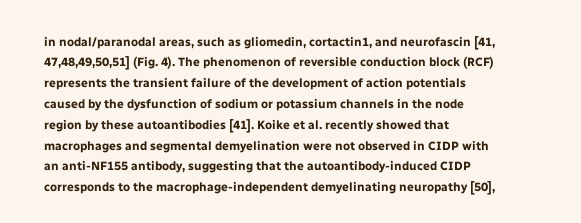in nodal/paranodal areas, such as gliomedin, cortactin1, and neurofascin [41, 47,48,49,50,51] (Fig. 4). The phenomenon of reversible conduction block (RCF) represents the transient failure of the development of action potentials caused by the dysfunction of sodium or potassium channels in the node region by these autoantibodies [41]. Koike et al. recently showed that macrophages and segmental demyelination were not observed in CIDP with an anti-NF155 antibody, suggesting that the autoantibody-induced CIDP corresponds to the macrophage-independent demyelinating neuropathy [50],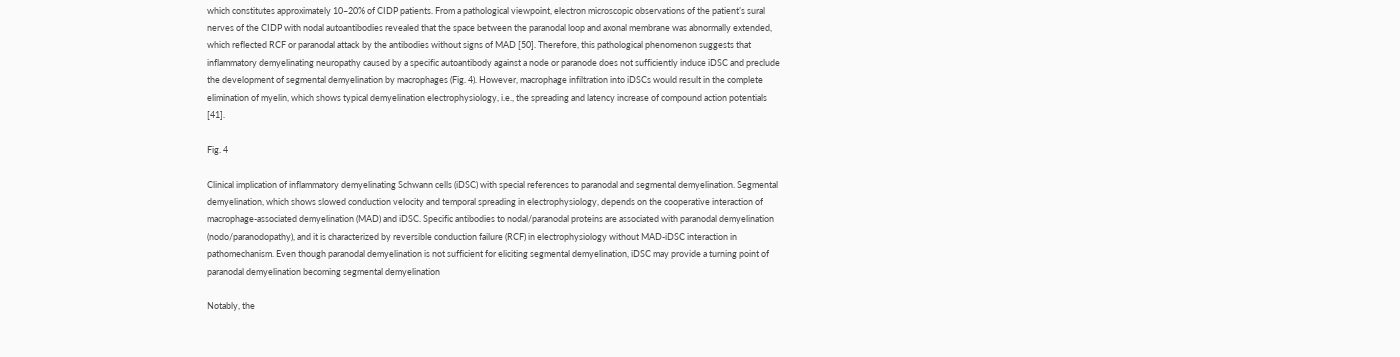which constitutes approximately 10–20% of CIDP patients. From a pathological viewpoint, electron microscopic observations of the patient’s sural nerves of the CIDP with nodal autoantibodies revealed that the space between the paranodal loop and axonal membrane was abnormally extended, which reflected RCF or paranodal attack by the antibodies without signs of MAD [50]. Therefore, this pathological phenomenon suggests that inflammatory demyelinating neuropathy caused by a specific autoantibody against a node or paranode does not sufficiently induce iDSC and preclude the development of segmental demyelination by macrophages (Fig. 4). However, macrophage infiltration into iDSCs would result in the complete elimination of myelin, which shows typical demyelination electrophysiology, i.e., the spreading and latency increase of compound action potentials [41].

Fig. 4

Clinical implication of inflammatory demyelinating Schwann cells (iDSC) with special references to paranodal and segmental demyelination. Segmental demyelination, which shows slowed conduction velocity and temporal spreading in electrophysiology, depends on the cooperative interaction of macrophage-associated demyelination (MAD) and iDSC. Specific antibodies to nodal/paranodal proteins are associated with paranodal demyelination (nodo/paranodopathy), and it is characterized by reversible conduction failure (RCF) in electrophysiology without MAD-iDSC interaction in pathomechanism. Even though paranodal demyelination is not sufficient for eliciting segmental demyelination, iDSC may provide a turning point of paranodal demyelination becoming segmental demyelination

Notably, the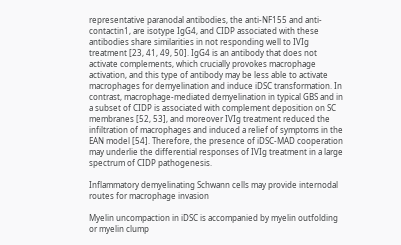representative paranodal antibodies, the anti-NF155 and anti-contactin1, are isotype IgG4, and CIDP associated with these antibodies share similarities in not responding well to IVIg treatment [23, 41, 49, 50]. IgG4 is an antibody that does not activate complements, which crucially provokes macrophage activation, and this type of antibody may be less able to activate macrophages for demyelination and induce iDSC transformation. In contrast, macrophage-mediated demyelination in typical GBS and in a subset of CIDP is associated with complement deposition on SC membranes [52, 53], and moreover IVIg treatment reduced the infiltration of macrophages and induced a relief of symptoms in the EAN model [54]. Therefore, the presence of iDSC-MAD cooperation may underlie the differential responses of IVIg treatment in a large spectrum of CIDP pathogenesis.

Inflammatory demyelinating Schwann cells may provide internodal routes for macrophage invasion

Myelin uncompaction in iDSC is accompanied by myelin outfolding or myelin clump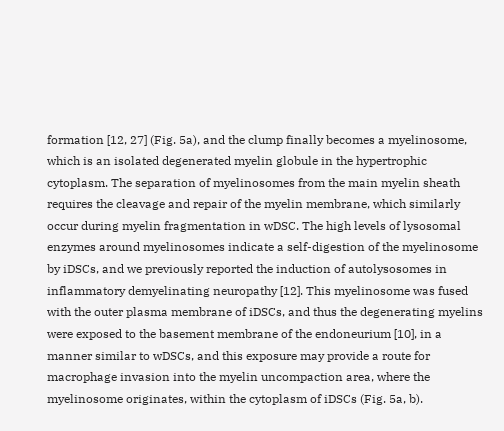formation [12, 27] (Fig. 5a), and the clump finally becomes a myelinosome, which is an isolated degenerated myelin globule in the hypertrophic cytoplasm. The separation of myelinosomes from the main myelin sheath requires the cleavage and repair of the myelin membrane, which similarly occur during myelin fragmentation in wDSC. The high levels of lysosomal enzymes around myelinosomes indicate a self-digestion of the myelinosome by iDSCs, and we previously reported the induction of autolysosomes in inflammatory demyelinating neuropathy [12]. This myelinosome was fused with the outer plasma membrane of iDSCs, and thus the degenerating myelins were exposed to the basement membrane of the endoneurium [10], in a manner similar to wDSCs, and this exposure may provide a route for macrophage invasion into the myelin uncompaction area, where the myelinosome originates, within the cytoplasm of iDSCs (Fig. 5a, b).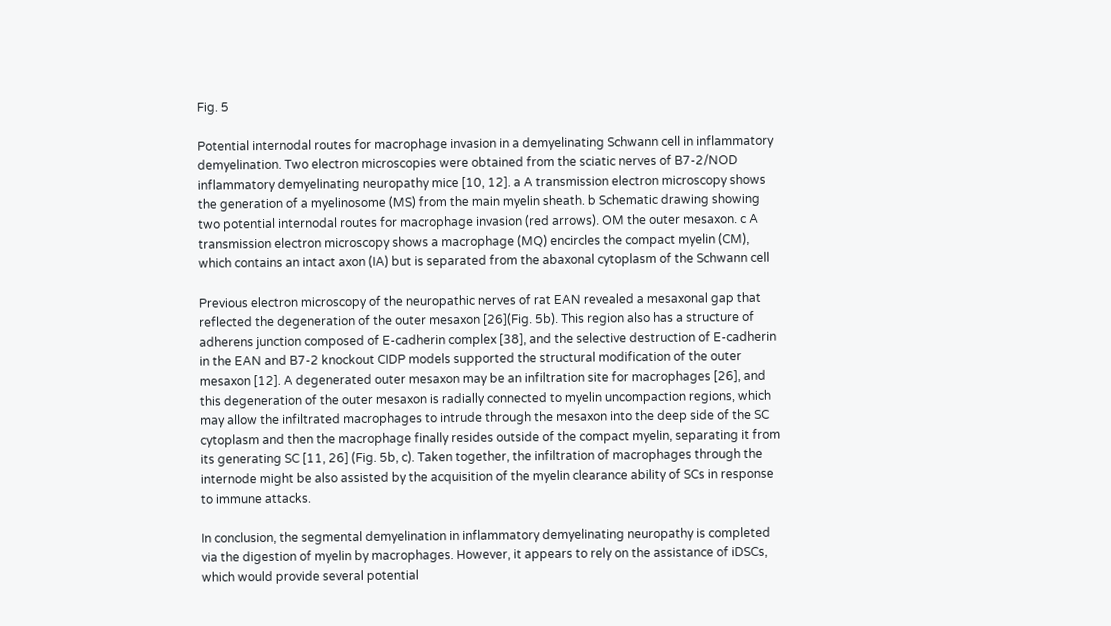Fig. 5

Potential internodal routes for macrophage invasion in a demyelinating Schwann cell in inflammatory demyelination. Two electron microscopies were obtained from the sciatic nerves of B7-2/NOD inflammatory demyelinating neuropathy mice [10, 12]. a A transmission electron microscopy shows the generation of a myelinosome (MS) from the main myelin sheath. b Schematic drawing showing two potential internodal routes for macrophage invasion (red arrows). OM the outer mesaxon. c A transmission electron microscopy shows a macrophage (MQ) encircles the compact myelin (CM), which contains an intact axon (IA) but is separated from the abaxonal cytoplasm of the Schwann cell

Previous electron microscopy of the neuropathic nerves of rat EAN revealed a mesaxonal gap that reflected the degeneration of the outer mesaxon [26](Fig. 5b). This region also has a structure of adherens junction composed of E-cadherin complex [38], and the selective destruction of E-cadherin in the EAN and B7-2 knockout CIDP models supported the structural modification of the outer mesaxon [12]. A degenerated outer mesaxon may be an infiltration site for macrophages [26], and this degeneration of the outer mesaxon is radially connected to myelin uncompaction regions, which may allow the infiltrated macrophages to intrude through the mesaxon into the deep side of the SC cytoplasm and then the macrophage finally resides outside of the compact myelin, separating it from its generating SC [11, 26] (Fig. 5b, c). Taken together, the infiltration of macrophages through the internode might be also assisted by the acquisition of the myelin clearance ability of SCs in response to immune attacks.

In conclusion, the segmental demyelination in inflammatory demyelinating neuropathy is completed via the digestion of myelin by macrophages. However, it appears to rely on the assistance of iDSCs, which would provide several potential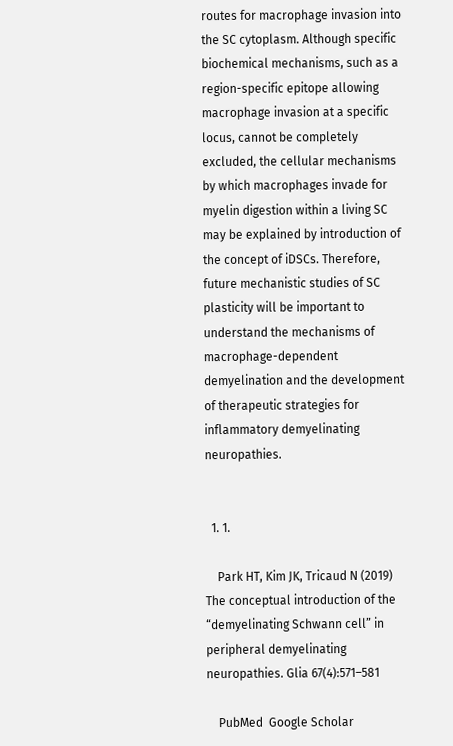routes for macrophage invasion into the SC cytoplasm. Although specific biochemical mechanisms, such as a region-specific epitope allowing macrophage invasion at a specific locus, cannot be completely excluded, the cellular mechanisms by which macrophages invade for myelin digestion within a living SC may be explained by introduction of the concept of iDSCs. Therefore, future mechanistic studies of SC plasticity will be important to understand the mechanisms of macrophage-dependent demyelination and the development of therapeutic strategies for inflammatory demyelinating neuropathies.


  1. 1.

    Park HT, Kim JK, Tricaud N (2019) The conceptual introduction of the “demyelinating Schwann cell” in peripheral demyelinating neuropathies. Glia 67(4):571–581

    PubMed  Google Scholar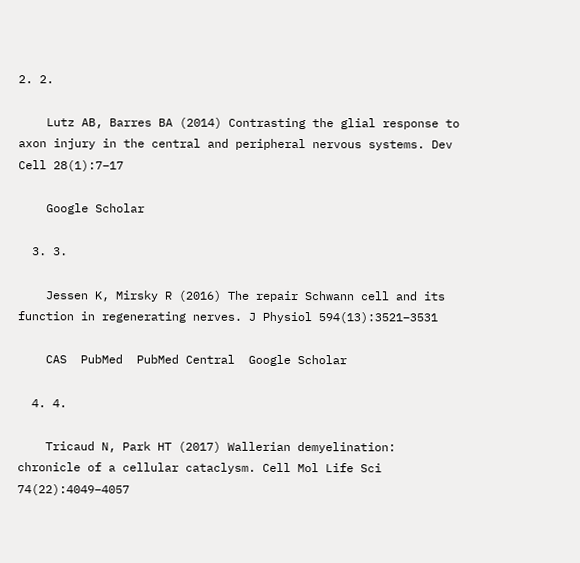2. 2.

    Lutz AB, Barres BA (2014) Contrasting the glial response to axon injury in the central and peripheral nervous systems. Dev Cell 28(1):7–17

    Google Scholar

  3. 3.

    Jessen K, Mirsky R (2016) The repair Schwann cell and its function in regenerating nerves. J Physiol 594(13):3521–3531

    CAS  PubMed  PubMed Central  Google Scholar

  4. 4.

    Tricaud N, Park HT (2017) Wallerian demyelination: chronicle of a cellular cataclysm. Cell Mol Life Sci 74(22):4049–4057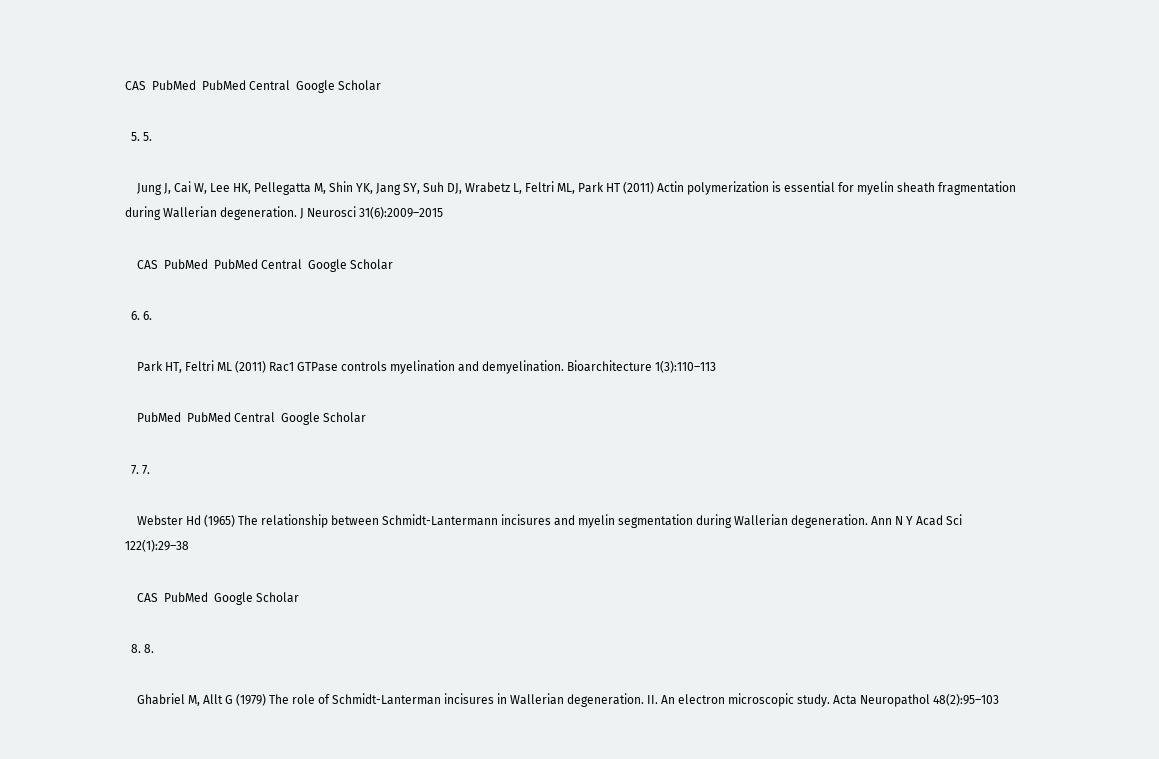CAS  PubMed  PubMed Central  Google Scholar

  5. 5.

    Jung J, Cai W, Lee HK, Pellegatta M, Shin YK, Jang SY, Suh DJ, Wrabetz L, Feltri ML, Park HT (2011) Actin polymerization is essential for myelin sheath fragmentation during Wallerian degeneration. J Neurosci 31(6):2009–2015

    CAS  PubMed  PubMed Central  Google Scholar

  6. 6.

    Park HT, Feltri ML (2011) Rac1 GTPase controls myelination and demyelination. Bioarchitecture 1(3):110–113

    PubMed  PubMed Central  Google Scholar

  7. 7.

    Webster Hd (1965) The relationship between Schmidt-Lantermann incisures and myelin segmentation during Wallerian degeneration. Ann N Y Acad Sci 122(1):29–38

    CAS  PubMed  Google Scholar

  8. 8.

    Ghabriel M, Allt G (1979) The role of Schmidt-Lanterman incisures in Wallerian degeneration. II. An electron microscopic study. Acta Neuropathol 48(2):95–103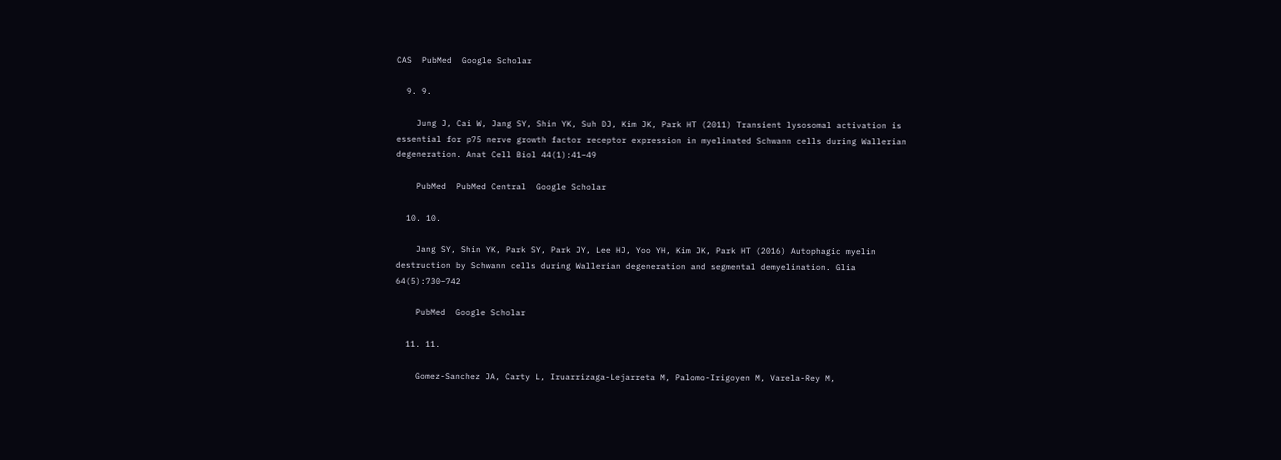CAS  PubMed  Google Scholar

  9. 9.

    Jung J, Cai W, Jang SY, Shin YK, Suh DJ, Kim JK, Park HT (2011) Transient lysosomal activation is essential for p75 nerve growth factor receptor expression in myelinated Schwann cells during Wallerian degeneration. Anat Cell Biol 44(1):41–49

    PubMed  PubMed Central  Google Scholar

  10. 10.

    Jang SY, Shin YK, Park SY, Park JY, Lee HJ, Yoo YH, Kim JK, Park HT (2016) Autophagic myelin destruction by Schwann cells during Wallerian degeneration and segmental demyelination. Glia 64(5):730–742

    PubMed  Google Scholar

  11. 11.

    Gomez-Sanchez JA, Carty L, Iruarrizaga-Lejarreta M, Palomo-Irigoyen M, Varela-Rey M,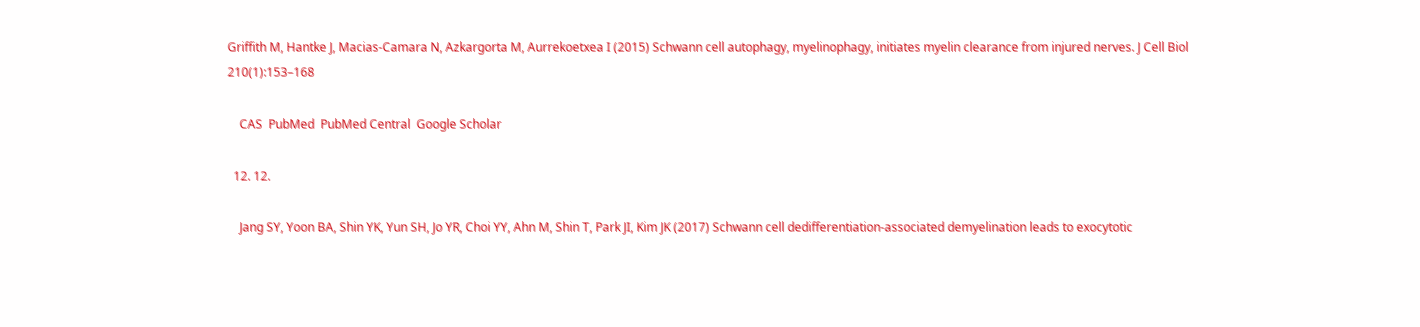Griffith M, Hantke J, Macias-Camara N, Azkargorta M, Aurrekoetxea I (2015) Schwann cell autophagy, myelinophagy, initiates myelin clearance from injured nerves. J Cell Biol 210(1):153–168

    CAS  PubMed  PubMed Central  Google Scholar

  12. 12.

    Jang SY, Yoon BA, Shin YK, Yun SH, Jo YR, Choi YY, Ahn M, Shin T, Park JI, Kim JK (2017) Schwann cell dedifferentiation-associated demyelination leads to exocytotic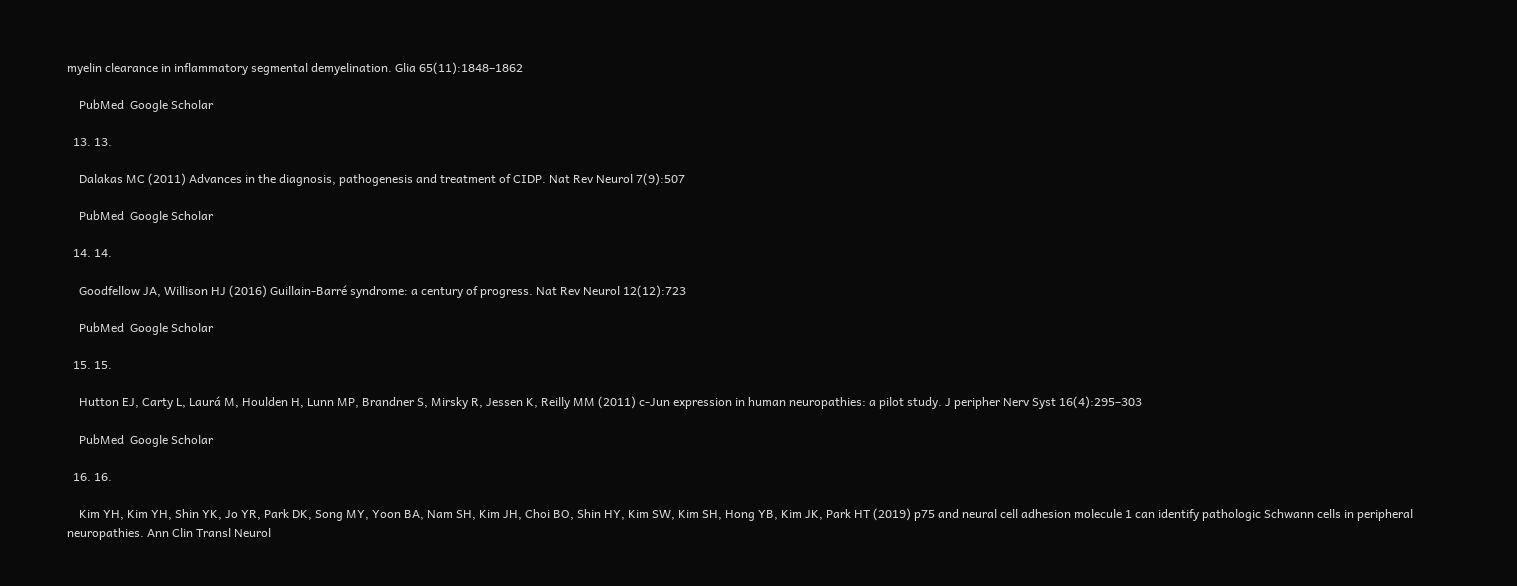myelin clearance in inflammatory segmental demyelination. Glia 65(11):1848–1862

    PubMed  Google Scholar

  13. 13.

    Dalakas MC (2011) Advances in the diagnosis, pathogenesis and treatment of CIDP. Nat Rev Neurol 7(9):507

    PubMed  Google Scholar

  14. 14.

    Goodfellow JA, Willison HJ (2016) Guillain-Barré syndrome: a century of progress. Nat Rev Neurol 12(12):723

    PubMed  Google Scholar

  15. 15.

    Hutton EJ, Carty L, Laurá M, Houlden H, Lunn MP, Brandner S, Mirsky R, Jessen K, Reilly MM (2011) c-Jun expression in human neuropathies: a pilot study. J peripher Nerv Syst 16(4):295–303

    PubMed  Google Scholar

  16. 16.

    Kim YH, Kim YH, Shin YK, Jo YR, Park DK, Song MY, Yoon BA, Nam SH, Kim JH, Choi BO, Shin HY, Kim SW, Kim SH, Hong YB, Kim JK, Park HT (2019) p75 and neural cell adhesion molecule 1 can identify pathologic Schwann cells in peripheral neuropathies. Ann Clin Transl Neurol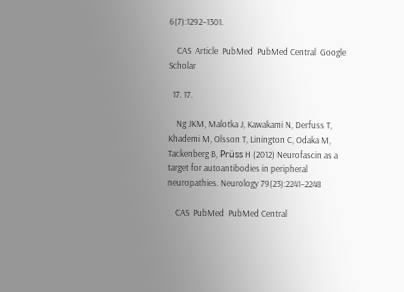6(7):1292–1301.

    CAS  Article  PubMed  PubMed Central  Google Scholar

  17. 17.

    Ng JKM, Malotka J, Kawakami N, Derfuss T, Khademi M, Olsson T, Linington C, Odaka M, Tackenberg B, Prüss H (2012) Neurofascin as a target for autoantibodies in peripheral neuropathies. Neurology 79(23):2241–2248

    CAS  PubMed  PubMed Central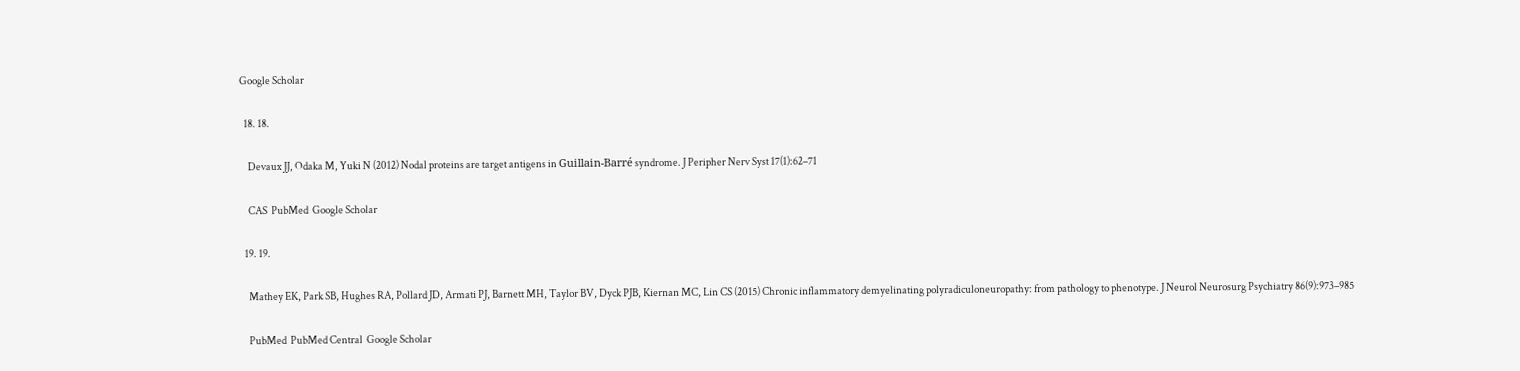Google Scholar

  18. 18.

    Devaux JJ, Odaka M, Yuki N (2012) Nodal proteins are target antigens in Guillain-Barré syndrome. J Peripher Nerv Syst 17(1):62–71

    CAS  PubMed  Google Scholar

  19. 19.

    Mathey EK, Park SB, Hughes RA, Pollard JD, Armati PJ, Barnett MH, Taylor BV, Dyck PJB, Kiernan MC, Lin CS (2015) Chronic inflammatory demyelinating polyradiculoneuropathy: from pathology to phenotype. J Neurol Neurosurg Psychiatry 86(9):973–985

    PubMed  PubMed Central  Google Scholar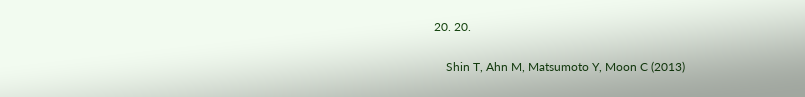20. 20.

    Shin T, Ahn M, Matsumoto Y, Moon C (2013)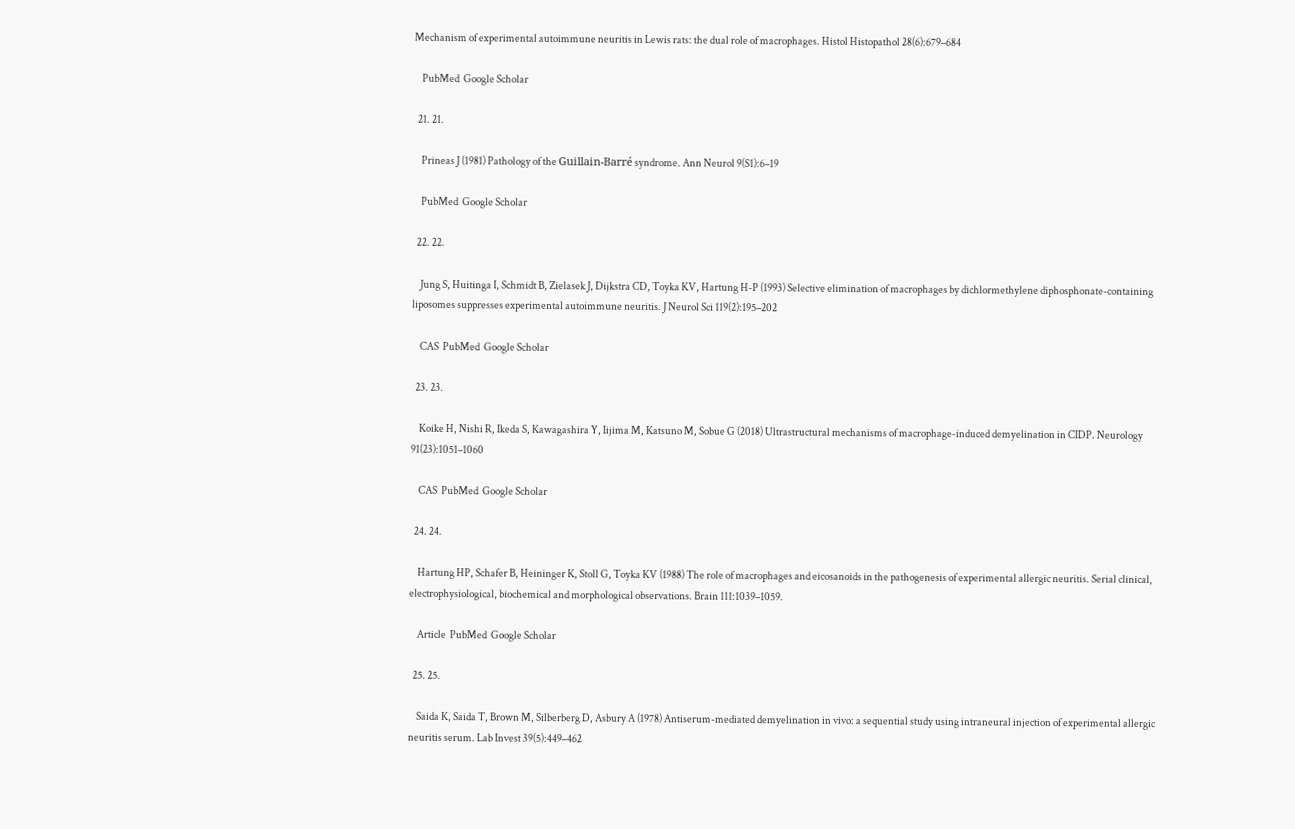Mechanism of experimental autoimmune neuritis in Lewis rats: the dual role of macrophages. Histol Histopathol 28(6):679–684

    PubMed  Google Scholar

  21. 21.

    Prineas J (1981) Pathology of the Guillain-Barré syndrome. Ann Neurol 9(S1):6–19

    PubMed  Google Scholar

  22. 22.

    Jung S, Huitinga I, Schmidt B, Zielasek J, Dijkstra CD, Toyka KV, Hartung H-P (1993) Selective elimination of macrophages by dichlormethylene diphosphonate-containing liposomes suppresses experimental autoimmune neuritis. J Neurol Sci 119(2):195–202

    CAS  PubMed  Google Scholar

  23. 23.

    Koike H, Nishi R, Ikeda S, Kawagashira Y, Iijima M, Katsuno M, Sobue G (2018) Ultrastructural mechanisms of macrophage-induced demyelination in CIDP. Neurology 91(23):1051–1060

    CAS  PubMed  Google Scholar

  24. 24.

    Hartung HP, Schafer B, Heininger K, Stoll G, Toyka KV (1988) The role of macrophages and eicosanoids in the pathogenesis of experimental allergic neuritis. Serial clinical, electrophysiological, biochemical and morphological observations. Brain 111:1039–1059.

    Article  PubMed  Google Scholar

  25. 25.

    Saida K, Saida T, Brown M, Silberberg D, Asbury A (1978) Antiserum-mediated demyelination in vivo: a sequential study using intraneural injection of experimental allergic neuritis serum. Lab Invest 39(5):449–462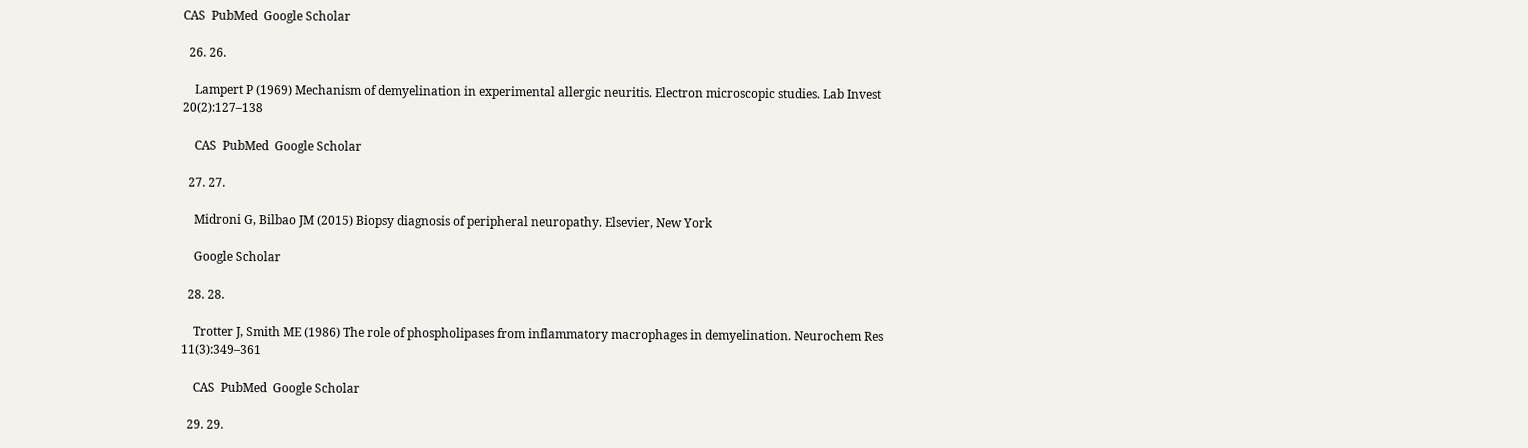CAS  PubMed  Google Scholar

  26. 26.

    Lampert P (1969) Mechanism of demyelination in experimental allergic neuritis. Electron microscopic studies. Lab Invest 20(2):127–138

    CAS  PubMed  Google Scholar

  27. 27.

    Midroni G, Bilbao JM (2015) Biopsy diagnosis of peripheral neuropathy. Elsevier, New York

    Google Scholar

  28. 28.

    Trotter J, Smith ME (1986) The role of phospholipases from inflammatory macrophages in demyelination. Neurochem Res 11(3):349–361

    CAS  PubMed  Google Scholar

  29. 29.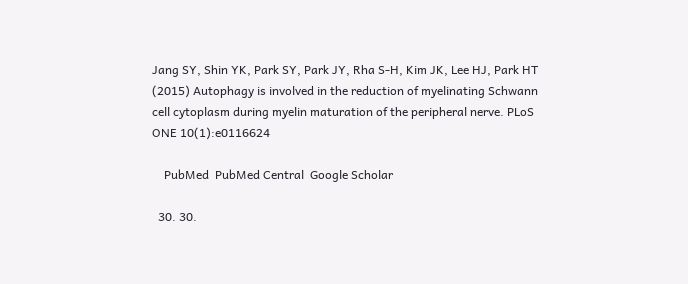Jang SY, Shin YK, Park SY, Park JY, Rha S-H, Kim JK, Lee HJ, Park HT (2015) Autophagy is involved in the reduction of myelinating Schwann cell cytoplasm during myelin maturation of the peripheral nerve. PLoS ONE 10(1):e0116624

    PubMed  PubMed Central  Google Scholar

  30. 30.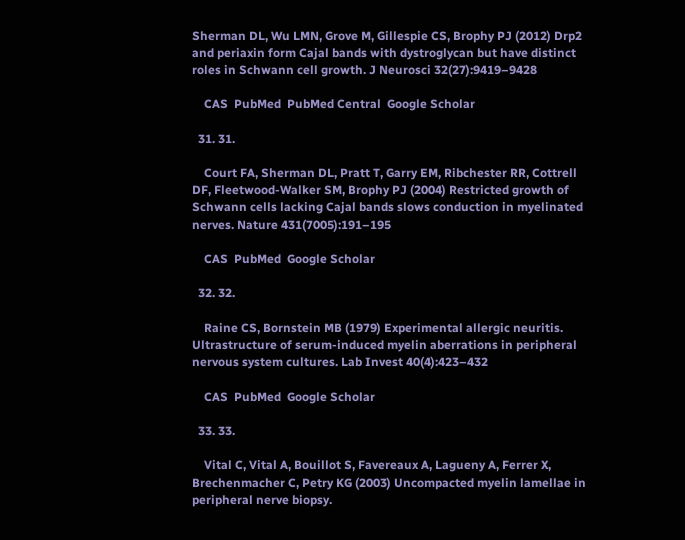Sherman DL, Wu LMN, Grove M, Gillespie CS, Brophy PJ (2012) Drp2 and periaxin form Cajal bands with dystroglycan but have distinct roles in Schwann cell growth. J Neurosci 32(27):9419–9428

    CAS  PubMed  PubMed Central  Google Scholar

  31. 31.

    Court FA, Sherman DL, Pratt T, Garry EM, Ribchester RR, Cottrell DF, Fleetwood-Walker SM, Brophy PJ (2004) Restricted growth of Schwann cells lacking Cajal bands slows conduction in myelinated nerves. Nature 431(7005):191–195

    CAS  PubMed  Google Scholar

  32. 32.

    Raine CS, Bornstein MB (1979) Experimental allergic neuritis. Ultrastructure of serum-induced myelin aberrations in peripheral nervous system cultures. Lab Invest 40(4):423–432

    CAS  PubMed  Google Scholar

  33. 33.

    Vital C, Vital A, Bouillot S, Favereaux A, Lagueny A, Ferrer X, Brechenmacher C, Petry KG (2003) Uncompacted myelin lamellae in peripheral nerve biopsy.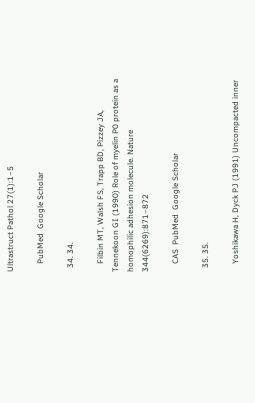Ultrastruct Pathol 27(1):1–5

    PubMed  Google Scholar

  34. 34.

    Filbin MT, Walsh FS, Trapp BD, Pizzey JA, Tennekoon GI (1990) Role of myelin P0 protein as a homophilic adhesion molecule. Nature 344(6269):871–872

    CAS  PubMed  Google Scholar

  35. 35.

    Yoshikawa H, Dyck PJ (1991) Uncompacted inner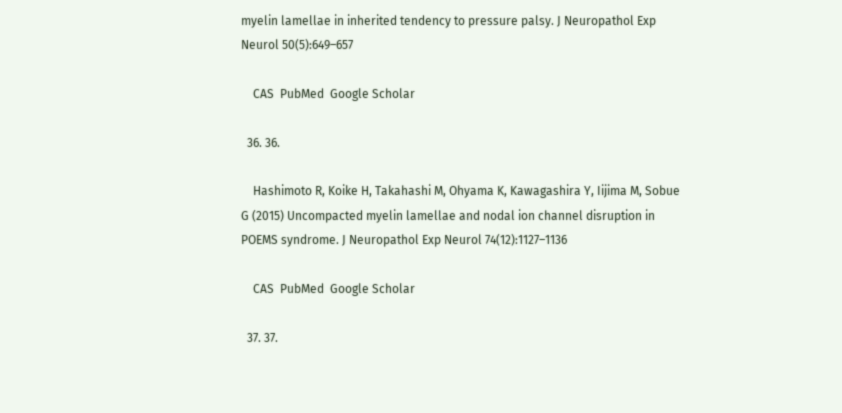myelin lamellae in inherited tendency to pressure palsy. J Neuropathol Exp Neurol 50(5):649–657

    CAS  PubMed  Google Scholar

  36. 36.

    Hashimoto R, Koike H, Takahashi M, Ohyama K, Kawagashira Y, Iijima M, Sobue G (2015) Uncompacted myelin lamellae and nodal ion channel disruption in POEMS syndrome. J Neuropathol Exp Neurol 74(12):1127–1136

    CAS  PubMed  Google Scholar

  37. 37.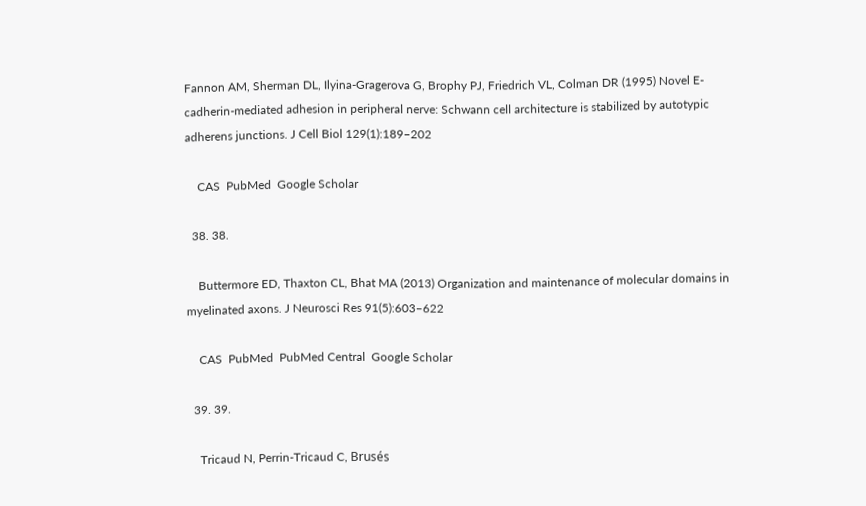Fannon AM, Sherman DL, Ilyina-Gragerova G, Brophy PJ, Friedrich VL, Colman DR (1995) Novel E-cadherin-mediated adhesion in peripheral nerve: Schwann cell architecture is stabilized by autotypic adherens junctions. J Cell Biol 129(1):189–202

    CAS  PubMed  Google Scholar

  38. 38.

    Buttermore ED, Thaxton CL, Bhat MA (2013) Organization and maintenance of molecular domains in myelinated axons. J Neurosci Res 91(5):603–622

    CAS  PubMed  PubMed Central  Google Scholar

  39. 39.

    Tricaud N, Perrin-Tricaud C, Brusés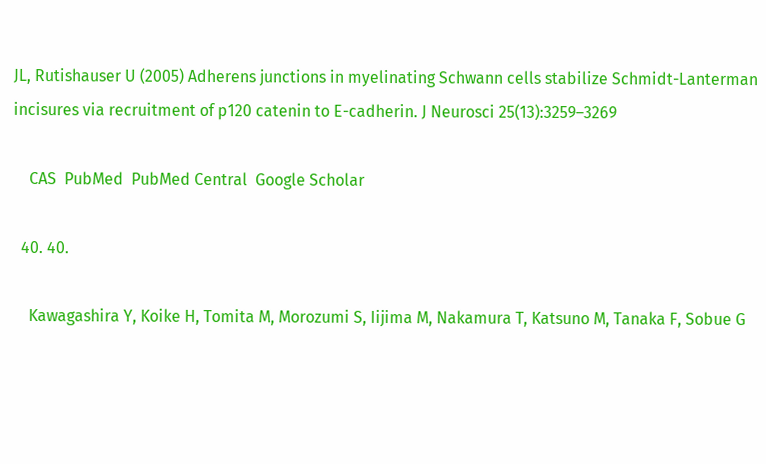JL, Rutishauser U (2005) Adherens junctions in myelinating Schwann cells stabilize Schmidt-Lanterman incisures via recruitment of p120 catenin to E-cadherin. J Neurosci 25(13):3259–3269

    CAS  PubMed  PubMed Central  Google Scholar

  40. 40.

    Kawagashira Y, Koike H, Tomita M, Morozumi S, Iijima M, Nakamura T, Katsuno M, Tanaka F, Sobue G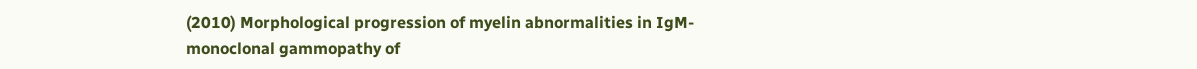(2010) Morphological progression of myelin abnormalities in IgM-monoclonal gammopathy of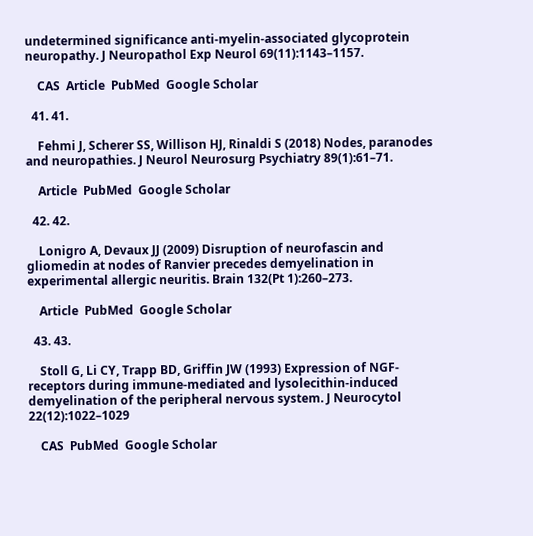undetermined significance anti-myelin-associated glycoprotein neuropathy. J Neuropathol Exp Neurol 69(11):1143–1157.

    CAS  Article  PubMed  Google Scholar

  41. 41.

    Fehmi J, Scherer SS, Willison HJ, Rinaldi S (2018) Nodes, paranodes and neuropathies. J Neurol Neurosurg Psychiatry 89(1):61–71.

    Article  PubMed  Google Scholar

  42. 42.

    Lonigro A, Devaux JJ (2009) Disruption of neurofascin and gliomedin at nodes of Ranvier precedes demyelination in experimental allergic neuritis. Brain 132(Pt 1):260–273.

    Article  PubMed  Google Scholar

  43. 43.

    Stoll G, Li CY, Trapp BD, Griffin JW (1993) Expression of NGF-receptors during immune-mediated and lysolecithin-induced demyelination of the peripheral nervous system. J Neurocytol 22(12):1022–1029

    CAS  PubMed  Google Scholar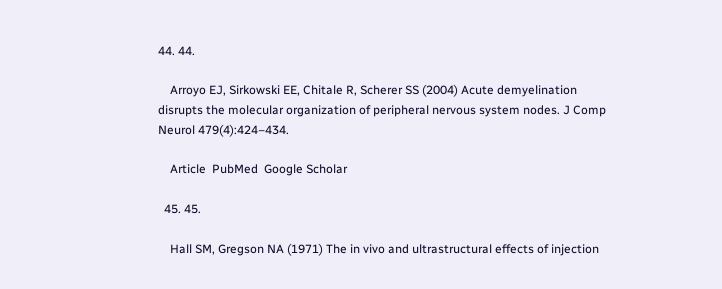44. 44.

    Arroyo EJ, Sirkowski EE, Chitale R, Scherer SS (2004) Acute demyelination disrupts the molecular organization of peripheral nervous system nodes. J Comp Neurol 479(4):424–434.

    Article  PubMed  Google Scholar

  45. 45.

    Hall SM, Gregson NA (1971) The in vivo and ultrastructural effects of injection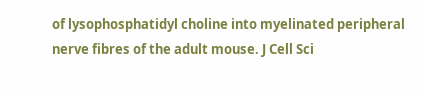of lysophosphatidyl choline into myelinated peripheral nerve fibres of the adult mouse. J Cell Sci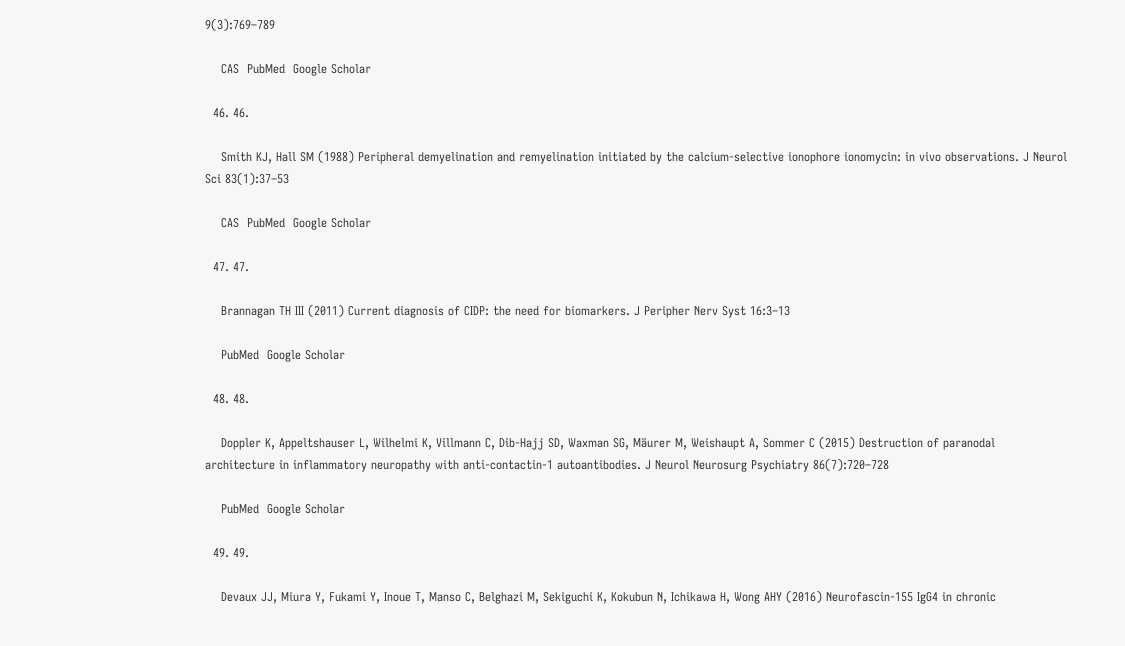9(3):769–789

    CAS  PubMed  Google Scholar

  46. 46.

    Smith KJ, Hall SM (1988) Peripheral demyelination and remyelination initiated by the calcium-selective ionophore ionomycin: in vivo observations. J Neurol Sci 83(1):37–53

    CAS  PubMed  Google Scholar

  47. 47.

    Brannagan TH III (2011) Current diagnosis of CIDP: the need for biomarkers. J Peripher Nerv Syst 16:3–13

    PubMed  Google Scholar

  48. 48.

    Doppler K, Appeltshauser L, Wilhelmi K, Villmann C, Dib-Hajj SD, Waxman SG, Mäurer M, Weishaupt A, Sommer C (2015) Destruction of paranodal architecture in inflammatory neuropathy with anti-contactin-1 autoantibodies. J Neurol Neurosurg Psychiatry 86(7):720–728

    PubMed  Google Scholar

  49. 49.

    Devaux JJ, Miura Y, Fukami Y, Inoue T, Manso C, Belghazi M, Sekiguchi K, Kokubun N, Ichikawa H, Wong AHY (2016) Neurofascin-155 IgG4 in chronic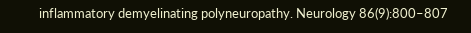inflammatory demyelinating polyneuropathy. Neurology 86(9):800–807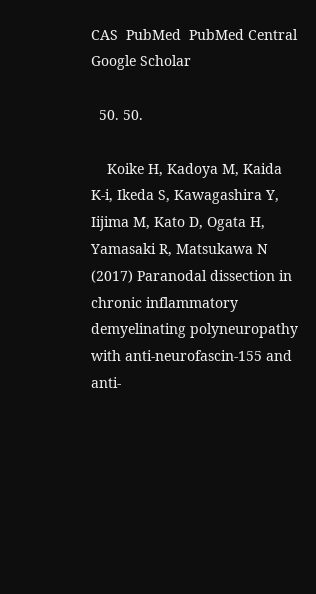CAS  PubMed  PubMed Central  Google Scholar

  50. 50.

    Koike H, Kadoya M, Kaida K-i, Ikeda S, Kawagashira Y, Iijima M, Kato D, Ogata H, Yamasaki R, Matsukawa N (2017) Paranodal dissection in chronic inflammatory demyelinating polyneuropathy with anti-neurofascin-155 and anti-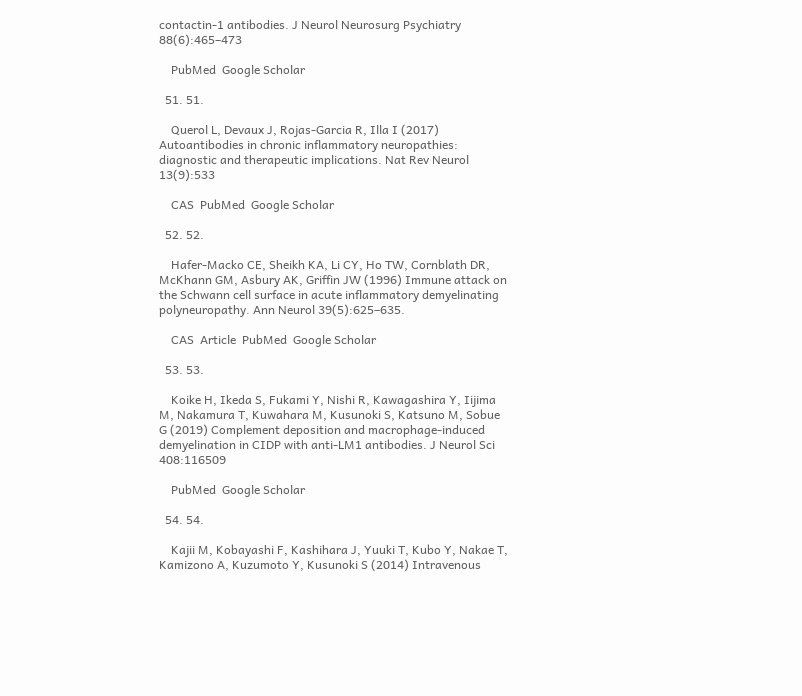contactin-1 antibodies. J Neurol Neurosurg Psychiatry 88(6):465–473

    PubMed  Google Scholar

  51. 51.

    Querol L, Devaux J, Rojas-Garcia R, Illa I (2017) Autoantibodies in chronic inflammatory neuropathies: diagnostic and therapeutic implications. Nat Rev Neurol 13(9):533

    CAS  PubMed  Google Scholar

  52. 52.

    Hafer-Macko CE, Sheikh KA, Li CY, Ho TW, Cornblath DR, McKhann GM, Asbury AK, Griffin JW (1996) Immune attack on the Schwann cell surface in acute inflammatory demyelinating polyneuropathy. Ann Neurol 39(5):625–635.

    CAS  Article  PubMed  Google Scholar

  53. 53.

    Koike H, Ikeda S, Fukami Y, Nishi R, Kawagashira Y, Iijima M, Nakamura T, Kuwahara M, Kusunoki S, Katsuno M, Sobue G (2019) Complement deposition and macrophage-induced demyelination in CIDP with anti-LM1 antibodies. J Neurol Sci 408:116509

    PubMed  Google Scholar

  54. 54.

    Kajii M, Kobayashi F, Kashihara J, Yuuki T, Kubo Y, Nakae T, Kamizono A, Kuzumoto Y, Kusunoki S (2014) Intravenous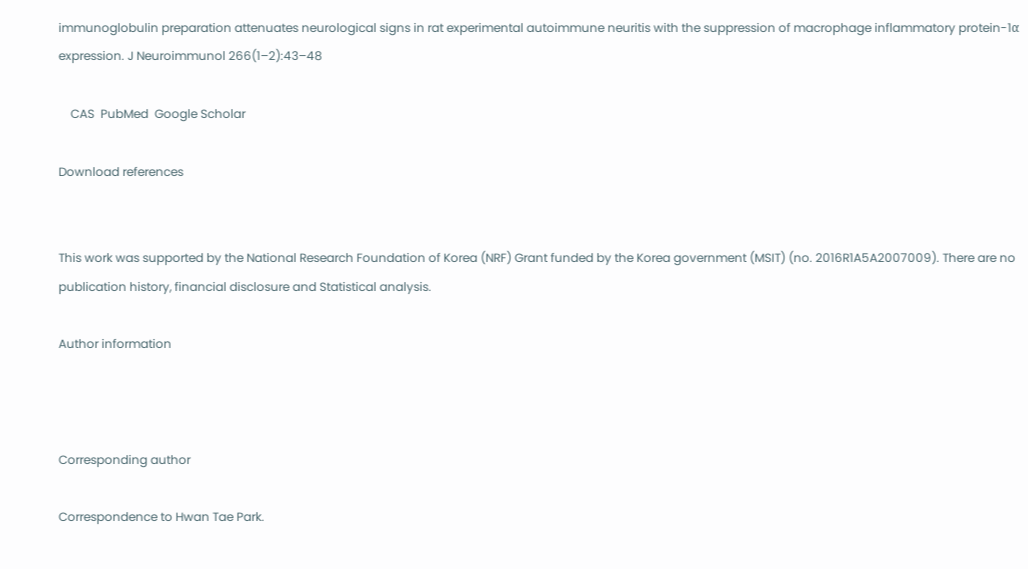immunoglobulin preparation attenuates neurological signs in rat experimental autoimmune neuritis with the suppression of macrophage inflammatory protein-1α expression. J Neuroimmunol 266(1–2):43–48

    CAS  PubMed  Google Scholar

Download references


This work was supported by the National Research Foundation of Korea (NRF) Grant funded by the Korea government (MSIT) (no. 2016R1A5A2007009). There are no publication history, financial disclosure and Statistical analysis.

Author information



Corresponding author

Correspondence to Hwan Tae Park.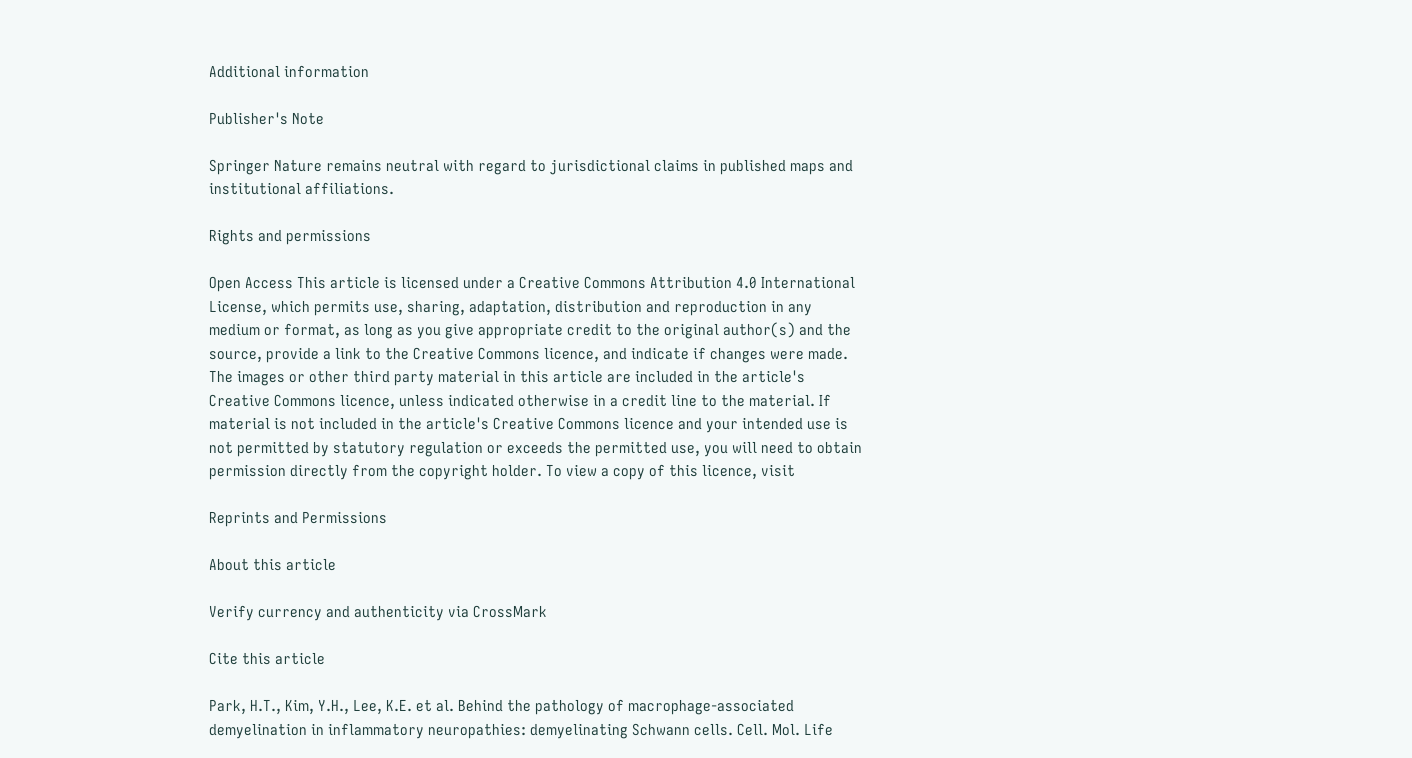Additional information

Publisher's Note

Springer Nature remains neutral with regard to jurisdictional claims in published maps and institutional affiliations.

Rights and permissions

Open Access This article is licensed under a Creative Commons Attribution 4.0 International License, which permits use, sharing, adaptation, distribution and reproduction in any medium or format, as long as you give appropriate credit to the original author(s) and the source, provide a link to the Creative Commons licence, and indicate if changes were made. The images or other third party material in this article are included in the article's Creative Commons licence, unless indicated otherwise in a credit line to the material. If material is not included in the article's Creative Commons licence and your intended use is not permitted by statutory regulation or exceeds the permitted use, you will need to obtain permission directly from the copyright holder. To view a copy of this licence, visit

Reprints and Permissions

About this article

Verify currency and authenticity via CrossMark

Cite this article

Park, H.T., Kim, Y.H., Lee, K.E. et al. Behind the pathology of macrophage-associated demyelination in inflammatory neuropathies: demyelinating Schwann cells. Cell. Mol. Life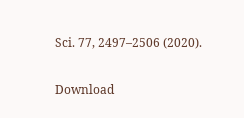Sci. 77, 2497–2506 (2020).

Download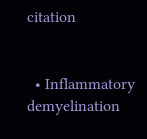citation


  • Inflammatory demyelination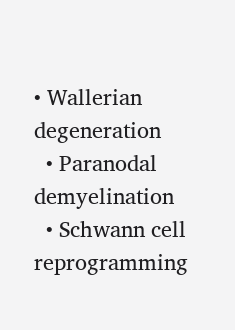• Wallerian degeneration
  • Paranodal demyelination
  • Schwann cell reprogramming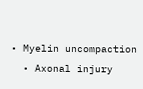• Myelin uncompaction
  • Axonal injury